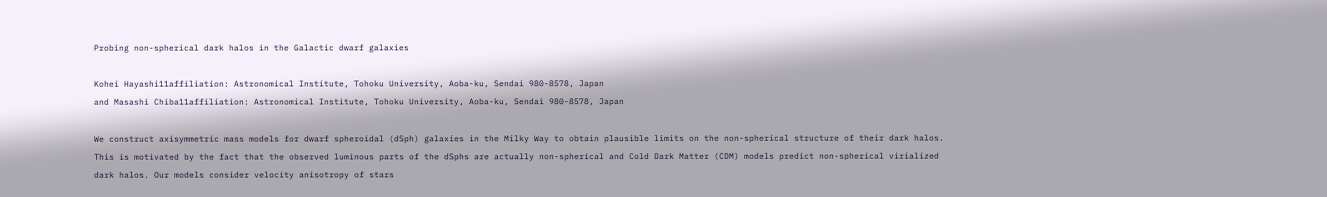Probing non-spherical dark halos in the Galactic dwarf galaxies

Kohei Hayashi11affiliation: Astronomical Institute, Tohoku University, Aoba-ku, Sendai 980-8578, Japan
and Masashi Chiba11affiliation: Astronomical Institute, Tohoku University, Aoba-ku, Sendai 980-8578, Japan

We construct axisymmetric mass models for dwarf spheroidal (dSph) galaxies in the Milky Way to obtain plausible limits on the non-spherical structure of their dark halos. This is motivated by the fact that the observed luminous parts of the dSphs are actually non-spherical and Cold Dark Matter (CDM) models predict non-spherical virialized dark halos. Our models consider velocity anisotropy of stars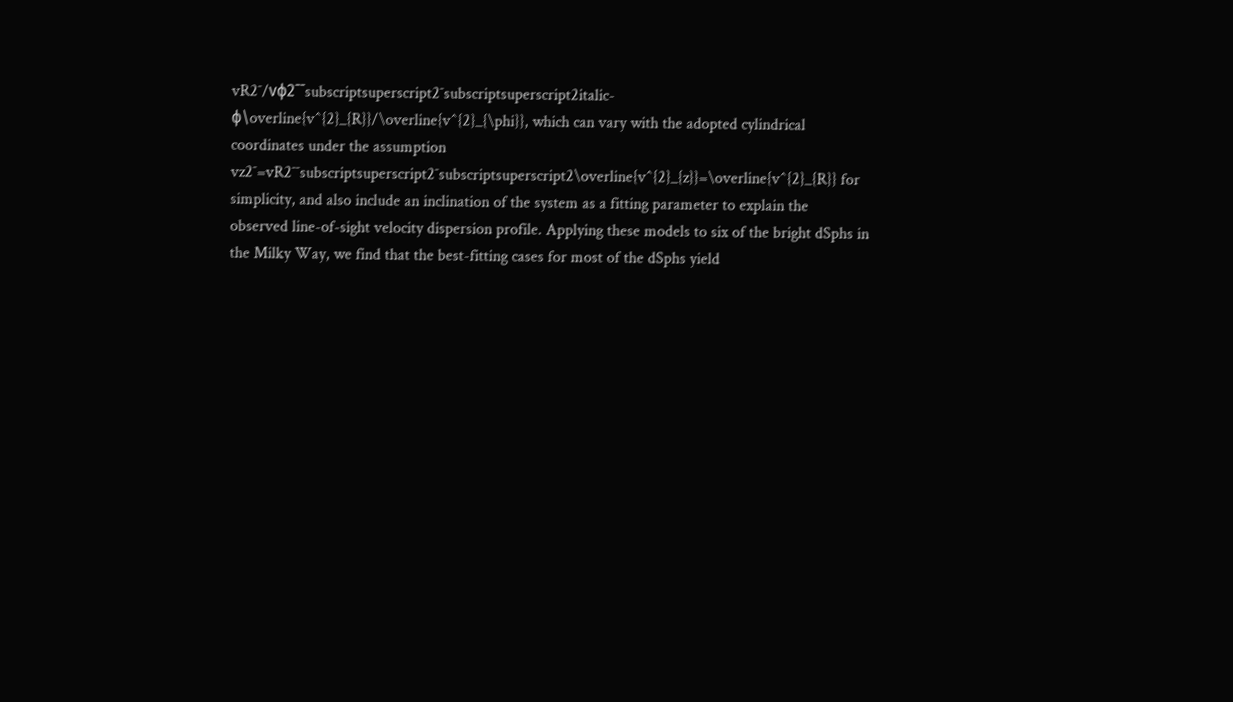vR2¯/vϕ2¯¯subscriptsuperscript2¯subscriptsuperscript2italic-ϕ\overline{v^{2}_{R}}/\overline{v^{2}_{\phi}}, which can vary with the adopted cylindrical coordinates under the assumption vz2¯=vR2¯¯subscriptsuperscript2¯subscriptsuperscript2\overline{v^{2}_{z}}=\overline{v^{2}_{R}} for simplicity, and also include an inclination of the system as a fitting parameter to explain the observed line-of-sight velocity dispersion profile. Applying these models to six of the bright dSphs in the Milky Way, we find that the best-fitting cases for most of the dSphs yield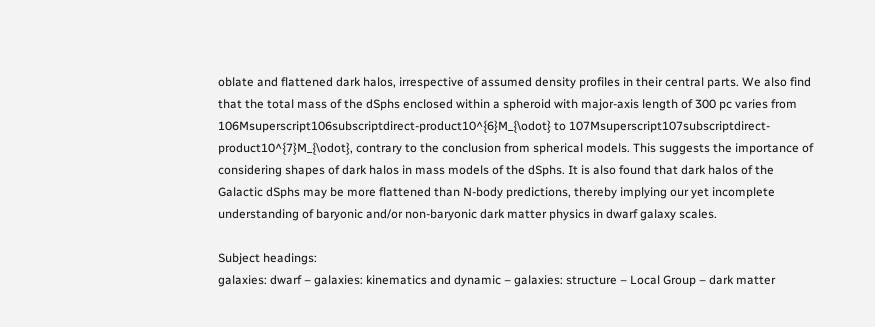oblate and flattened dark halos, irrespective of assumed density profiles in their central parts. We also find that the total mass of the dSphs enclosed within a spheroid with major-axis length of 300 pc varies from 106Msuperscript106subscriptdirect-product10^{6}M_{\odot} to 107Msuperscript107subscriptdirect-product10^{7}M_{\odot}, contrary to the conclusion from spherical models. This suggests the importance of considering shapes of dark halos in mass models of the dSphs. It is also found that dark halos of the Galactic dSphs may be more flattened than N-body predictions, thereby implying our yet incomplete understanding of baryonic and/or non-baryonic dark matter physics in dwarf galaxy scales.

Subject headings:
galaxies: dwarf – galaxies: kinematics and dynamic – galaxies: structure – Local Group – dark matter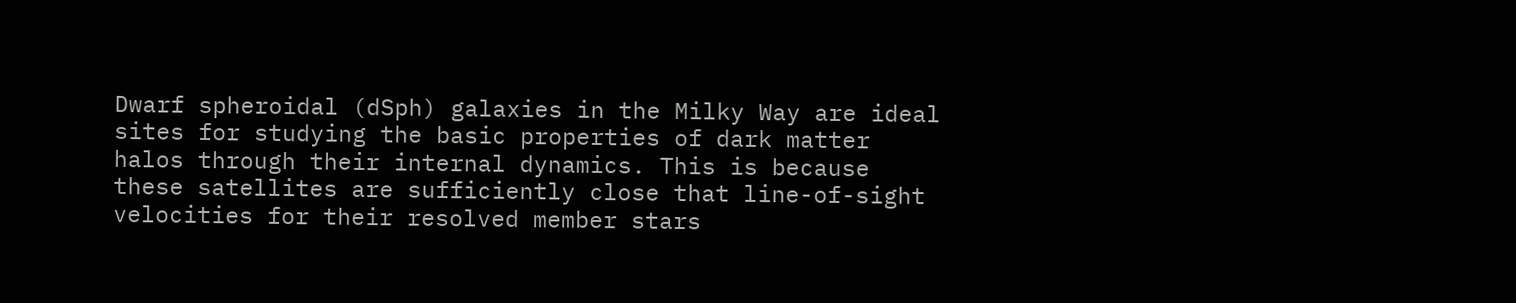Dwarf spheroidal (dSph) galaxies in the Milky Way are ideal sites for studying the basic properties of dark matter halos through their internal dynamics. This is because these satellites are sufficiently close that line-of-sight velocities for their resolved member stars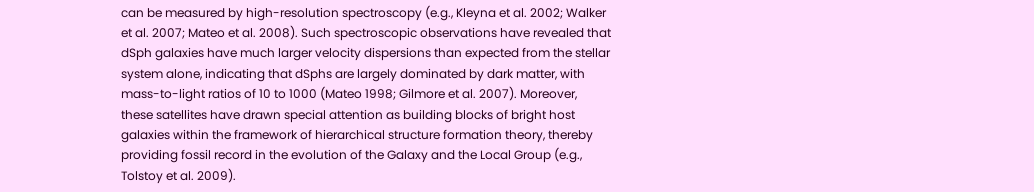can be measured by high-resolution spectroscopy (e.g., Kleyna et al. 2002; Walker et al. 2007; Mateo et al. 2008). Such spectroscopic observations have revealed that dSph galaxies have much larger velocity dispersions than expected from the stellar system alone, indicating that dSphs are largely dominated by dark matter, with mass-to-light ratios of 10 to 1000 (Mateo 1998; Gilmore et al. 2007). Moreover, these satellites have drawn special attention as building blocks of bright host galaxies within the framework of hierarchical structure formation theory, thereby providing fossil record in the evolution of the Galaxy and the Local Group (e.g., Tolstoy et al. 2009).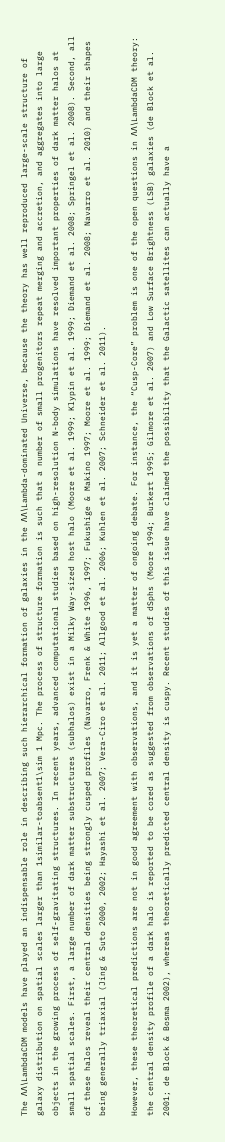The ΛΛ\LambdaCDM models have played an indispensable role in describing such hierarchical formation of galaxies in the ΛΛ\Lambda-dominated Universe, because the theory has well reproduced large-scale structure of galaxy distribution on spatial scales larger than 1similar-toabsent1\sim 1 Mpc. The process of structure formation is such that a number of small progenitors repeat merging and accretion, and aggregates into large objects in the growing process of self-gravitating structures. In recent years, advanced computational studies based on high-resolution N-body simulations have resolved important properties of dark matter halos at small spatial scales. First, a large number of dark matter substructures (subhalos) exist in a Milky Way-sized host halo (Moore et al. 1999; Klypin et al. 1999; Diemand et al. 2008; Springel et al. 2008). Second, all of these halos reveal their central densities being strongly cusped profiles (Navarro, Frenk & White 1996, 1997; Fukushige & Makino 1997; Moore et al. 1999; Diemand et al. 2008; Navarro et al. 2010) and their shapes being generally triaxial (Jing & Suto 2000, 2002; Hayashi et al. 2007; Vera-Ciro et al. 2011; Allgood et al. 2006; Kuhlen et al. 2007; Schneider et al. 2011).

However, these theoretical predictions are not in good agreement with observations, and it is yet a matter of ongoing debate. For instance, the “Cusp-Core” problem is one of the open questions in ΛΛ\LambdaCDM theory: the central density profile of a dark halo is reported to be cored as suggested from observations of dSphs (Moore 1994; Burkert 1995; Gilmore et al. 2007) and Low Surface Brightness (LSB) galaxies (de Block et al. 2001; de Block & Bosma 2002), whereas theoretically predicted central density is cuspy. Recent studies of this issue have claimed the possibility that the Galactic satellites can actually have a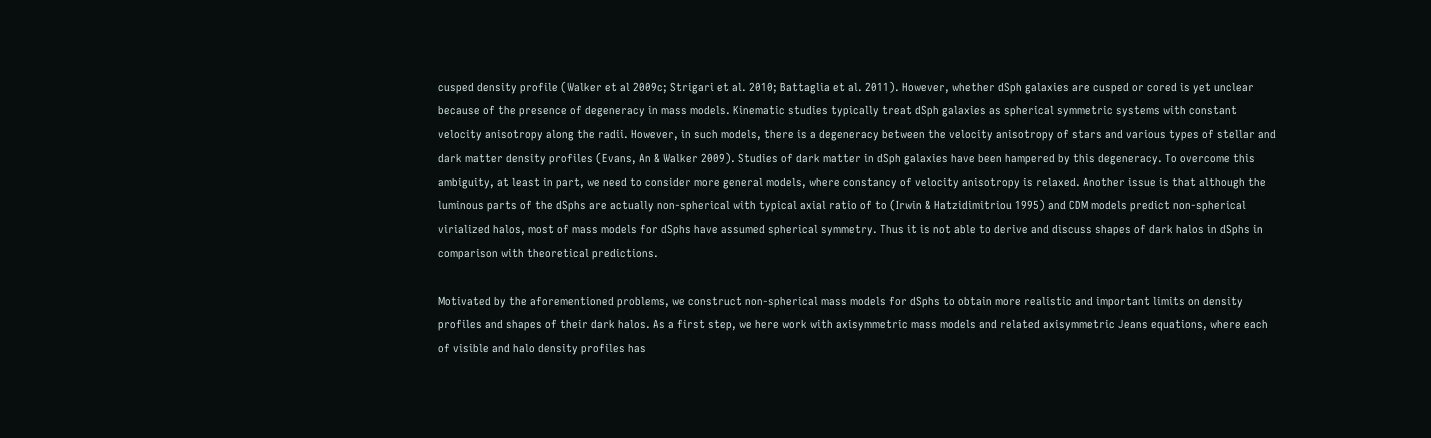cusped density profile (Walker et al 2009c; Strigari et al. 2010; Battaglia et al. 2011). However, whether dSph galaxies are cusped or cored is yet unclear because of the presence of degeneracy in mass models. Kinematic studies typically treat dSph galaxies as spherical symmetric systems with constant velocity anisotropy along the radii. However, in such models, there is a degeneracy between the velocity anisotropy of stars and various types of stellar and dark matter density profiles (Evans, An & Walker 2009). Studies of dark matter in dSph galaxies have been hampered by this degeneracy. To overcome this ambiguity, at least in part, we need to consider more general models, where constancy of velocity anisotropy is relaxed. Another issue is that although the luminous parts of the dSphs are actually non-spherical with typical axial ratio of to (Irwin & Hatzidimitriou 1995) and CDM models predict non-spherical virialized halos, most of mass models for dSphs have assumed spherical symmetry. Thus it is not able to derive and discuss shapes of dark halos in dSphs in comparison with theoretical predictions.

Motivated by the aforementioned problems, we construct non-spherical mass models for dSphs to obtain more realistic and important limits on density profiles and shapes of their dark halos. As a first step, we here work with axisymmetric mass models and related axisymmetric Jeans equations, where each of visible and halo density profiles has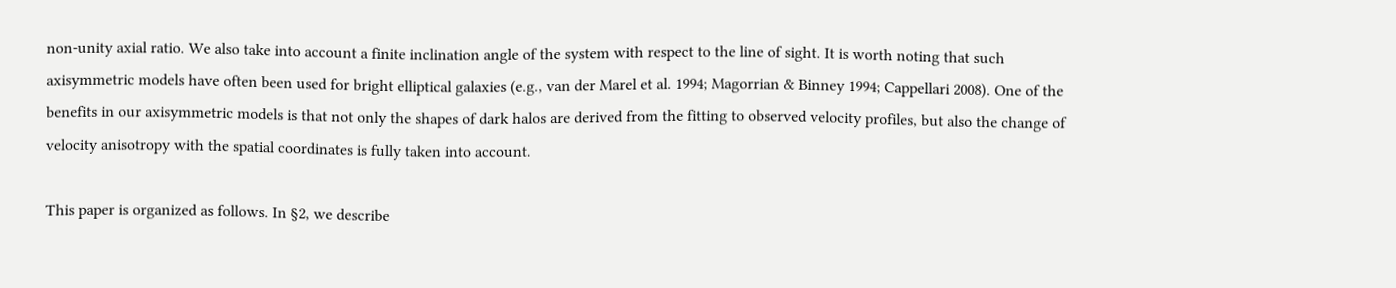non-unity axial ratio. We also take into account a finite inclination angle of the system with respect to the line of sight. It is worth noting that such axisymmetric models have often been used for bright elliptical galaxies (e.g., van der Marel et al. 1994; Magorrian & Binney 1994; Cappellari 2008). One of the benefits in our axisymmetric models is that not only the shapes of dark halos are derived from the fitting to observed velocity profiles, but also the change of velocity anisotropy with the spatial coordinates is fully taken into account.

This paper is organized as follows. In §2, we describe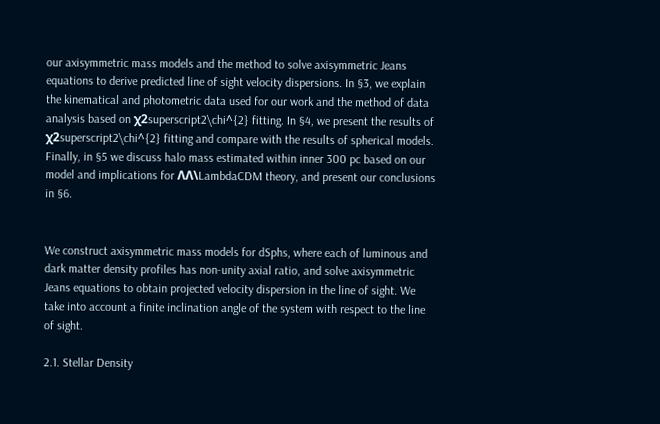our axisymmetric mass models and the method to solve axisymmetric Jeans equations to derive predicted line of sight velocity dispersions. In §3, we explain the kinematical and photometric data used for our work and the method of data analysis based on χ2superscript2\chi^{2} fitting. In §4, we present the results of χ2superscript2\chi^{2} fitting and compare with the results of spherical models. Finally, in §5 we discuss halo mass estimated within inner 300 pc based on our model and implications for ΛΛ\LambdaCDM theory, and present our conclusions in §6.


We construct axisymmetric mass models for dSphs, where each of luminous and dark matter density profiles has non-unity axial ratio, and solve axisymmetric Jeans equations to obtain projected velocity dispersion in the line of sight. We take into account a finite inclination angle of the system with respect to the line of sight.

2.1. Stellar Density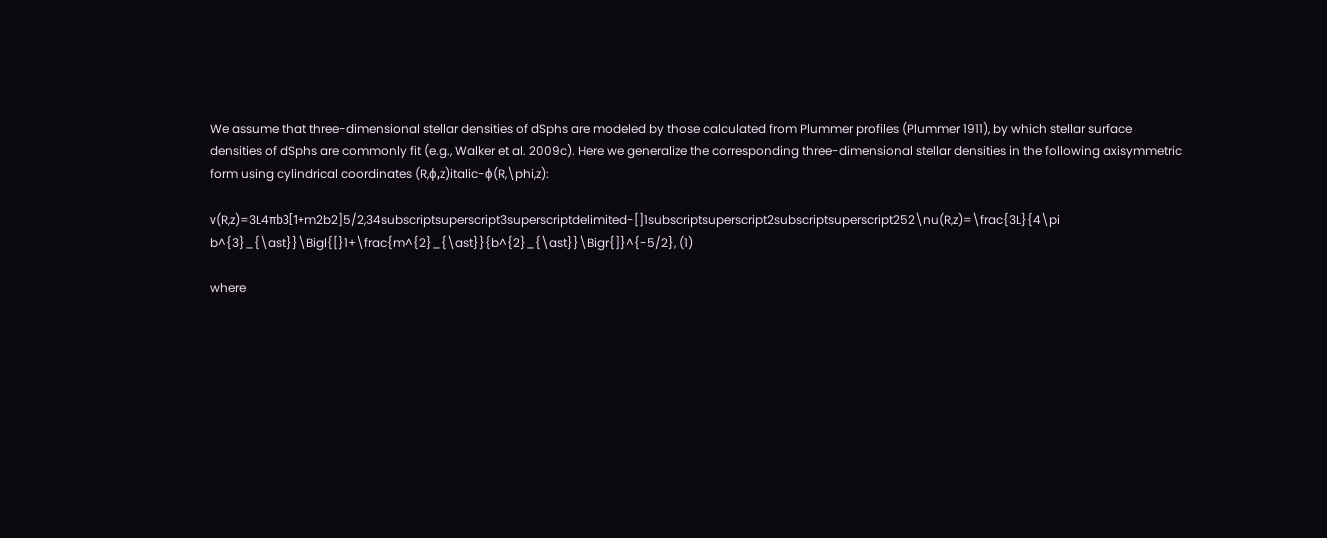We assume that three-dimensional stellar densities of dSphs are modeled by those calculated from Plummer profiles (Plummer 1911), by which stellar surface densities of dSphs are commonly fit (e.g., Walker et al. 2009c). Here we generalize the corresponding three-dimensional stellar densities in the following axisymmetric form using cylindrical coordinates (R,ϕ,z)italic-ϕ(R,\phi,z):

ν(R,z)=3L4πb3[1+m2b2]5/2,34subscriptsuperscript3superscriptdelimited-[]1subscriptsuperscript2subscriptsuperscript252\nu(R,z)=\frac{3L}{4\pi b^{3}_{\ast}}\Bigl{[}1+\frac{m^{2}_{\ast}}{b^{2}_{\ast}}\Bigr{]}^{-5/2}, (1)

where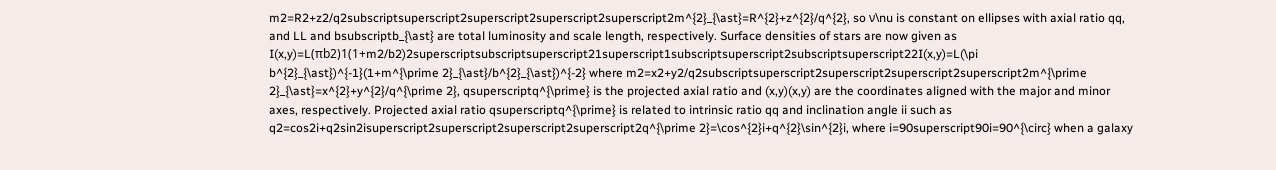m2=R2+z2/q2subscriptsuperscript2superscript2superscript2superscript2m^{2}_{\ast}=R^{2}+z^{2}/q^{2}, so ν\nu is constant on ellipses with axial ratio qq, and LL and bsubscriptb_{\ast} are total luminosity and scale length, respectively. Surface densities of stars are now given as I(x,y)=L(πb2)1(1+m2/b2)2superscriptsubscriptsuperscript21superscript1subscriptsuperscript2subscriptsuperscript22I(x,y)=L(\pi b^{2}_{\ast})^{-1}(1+m^{\prime 2}_{\ast}/b^{2}_{\ast})^{-2} where m2=x2+y2/q2subscriptsuperscript2superscript2superscript2superscript2m^{\prime 2}_{\ast}=x^{2}+y^{2}/q^{\prime 2}, qsuperscriptq^{\prime} is the projected axial ratio and (x,y)(x,y) are the coordinates aligned with the major and minor axes, respectively. Projected axial ratio qsuperscriptq^{\prime} is related to intrinsic ratio qq and inclination angle ii such as q2=cos2i+q2sin2isuperscript2superscript2superscript2superscript2q^{\prime 2}=\cos^{2}i+q^{2}\sin^{2}i, where i=90superscript90i=90^{\circ} when a galaxy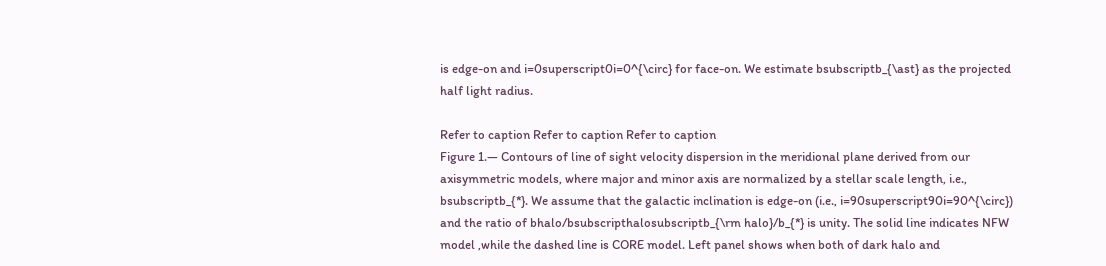is edge-on and i=0superscript0i=0^{\circ} for face-on. We estimate bsubscriptb_{\ast} as the projected half light radius.

Refer to caption Refer to caption Refer to caption
Figure 1.— Contours of line of sight velocity dispersion in the meridional plane derived from our axisymmetric models, where major and minor axis are normalized by a stellar scale length, i.e., bsubscriptb_{*}. We assume that the galactic inclination is edge-on (i.e., i=90superscript90i=90^{\circ}) and the ratio of bhalo/bsubscripthalosubscriptb_{\rm halo}/b_{*} is unity. The solid line indicates NFW model ,while the dashed line is CORE model. Left panel shows when both of dark halo and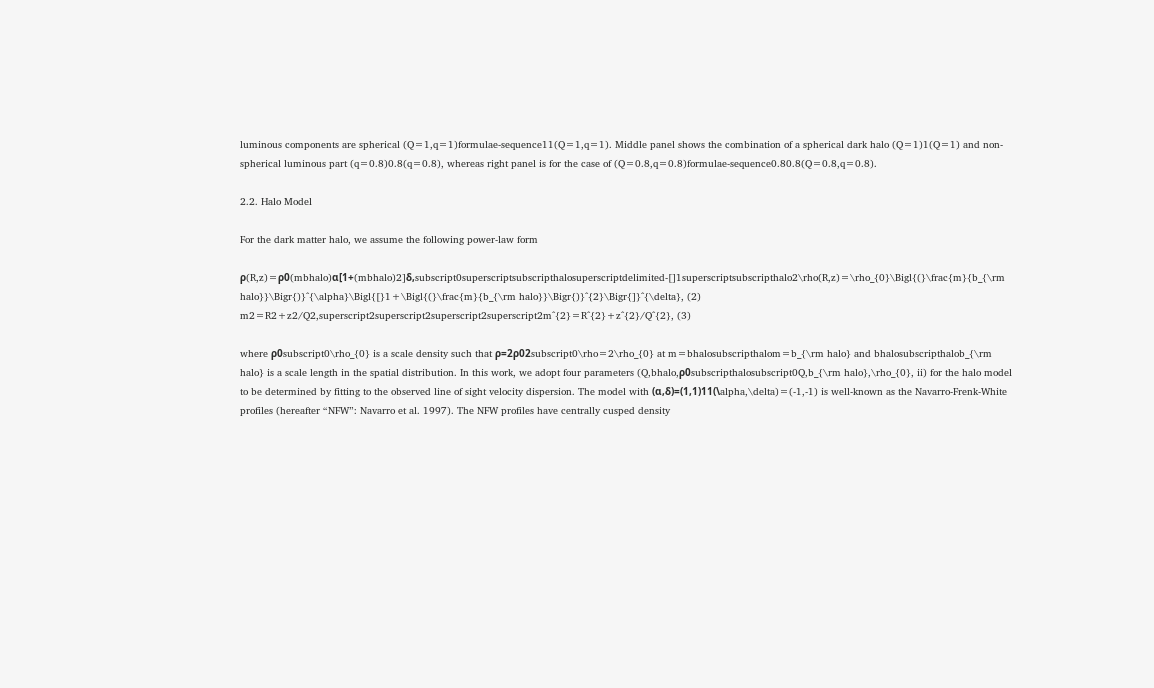luminous components are spherical (Q=1,q=1)formulae-sequence11(Q=1,q=1). Middle panel shows the combination of a spherical dark halo (Q=1)1(Q=1) and non-spherical luminous part (q=0.8)0.8(q=0.8), whereas right panel is for the case of (Q=0.8,q=0.8)formulae-sequence0.80.8(Q=0.8,q=0.8).

2.2. Halo Model

For the dark matter halo, we assume the following power-law form

ρ(R,z)=ρ0(mbhalo)α[1+(mbhalo)2]δ,subscript0superscriptsubscripthalosuperscriptdelimited-[]1superscriptsubscripthalo2\rho(R,z)=\rho_{0}\Bigl{(}\frac{m}{b_{\rm halo}}\Bigr{)}^{\alpha}\Bigl{[}1+\Bigl{(}\frac{m}{b_{\rm halo}}\Bigr{)}^{2}\Bigr{]}^{\delta}, (2)
m2=R2+z2/Q2,superscript2superscript2superscript2superscript2m^{2}=R^{2}+z^{2}/Q^{2}, (3)

where ρ0subscript0\rho_{0} is a scale density such that ρ=2ρ02subscript0\rho=2\rho_{0} at m=bhalosubscripthalom=b_{\rm halo} and bhalosubscripthalob_{\rm halo} is a scale length in the spatial distribution. In this work, we adopt four parameters (Q,bhalo,ρ0subscripthalosubscript0Q,b_{\rm halo},\rho_{0}, ii) for the halo model to be determined by fitting to the observed line of sight velocity dispersion. The model with (α,δ)=(1,1)11(\alpha,\delta)=(-1,-1) is well-known as the Navarro-Frenk-White profiles (hereafter “NFW”: Navarro et al. 1997). The NFW profiles have centrally cusped density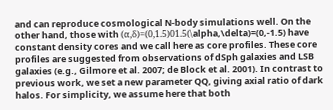and can reproduce cosmological N-body simulations well. On the other hand, those with (α,δ)=(0,1.5)01.5(\alpha,\delta)=(0,-1.5) have constant density cores and we call here as core profiles. These core profiles are suggested from observations of dSph galaxies and LSB galaxies (e.g., Gilmore et al. 2007; de Block et al. 2001). In contrast to previous work, we set a new parameter QQ, giving axial ratio of dark halos. For simplicity, we assume here that both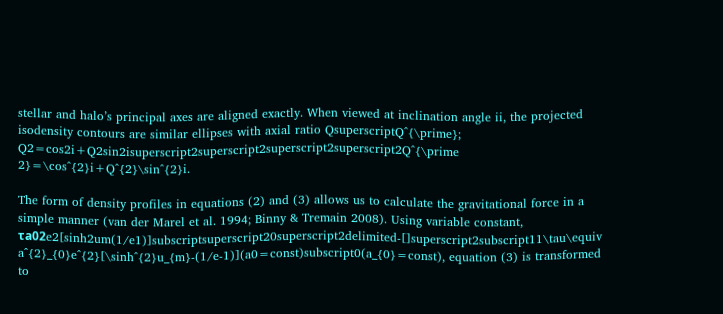stellar and halo’s principal axes are aligned exactly. When viewed at inclination angle ii, the projected isodensity contours are similar ellipses with axial ratio QsuperscriptQ^{\prime}; Q2=cos2i+Q2sin2isuperscript2superscript2superscript2superscript2Q^{\prime 2}=\cos^{2}i+Q^{2}\sin^{2}i.

The form of density profiles in equations (2) and (3) allows us to calculate the gravitational force in a simple manner (van der Marel et al. 1994; Binny & Tremain 2008). Using variable constant, τa02e2[sinh2um(1/e1)]subscriptsuperscript20superscript2delimited-[]superscript2subscript11\tau\equiv a^{2}_{0}e^{2}[\sinh^{2}u_{m}-(1/e-1)](a0=const)subscript0(a_{0}=const), equation (3) is transformed to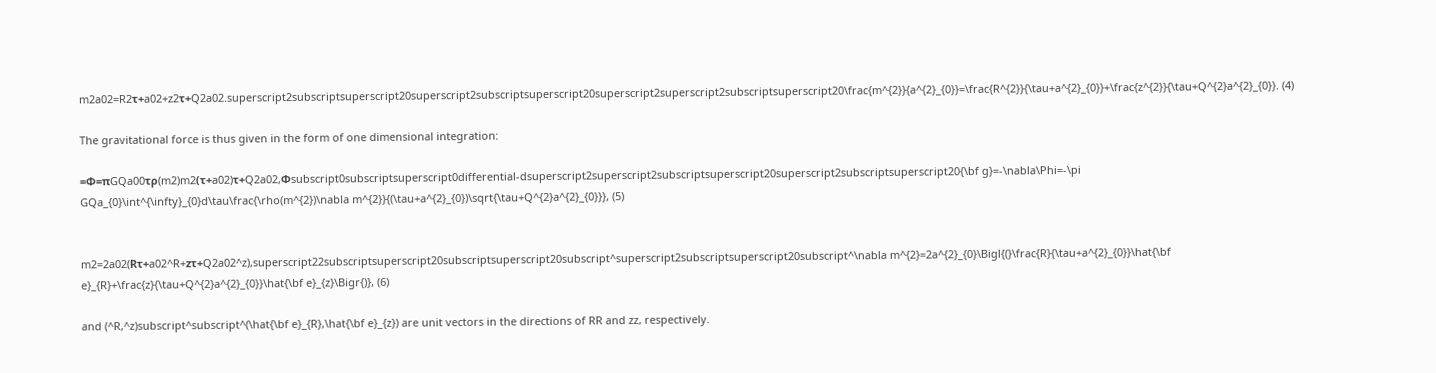m2a02=R2τ+a02+z2τ+Q2a02.superscript2subscriptsuperscript20superscript2subscriptsuperscript20superscript2superscript2subscriptsuperscript20\frac{m^{2}}{a^{2}_{0}}=\frac{R^{2}}{\tau+a^{2}_{0}}+\frac{z^{2}}{\tau+Q^{2}a^{2}_{0}}. (4)

The gravitational force is thus given in the form of one dimensional integration:

=Φ=πGQa00τρ(m2)m2(τ+a02)τ+Q2a02,Φsubscript0subscriptsuperscript0differential-dsuperscript2superscript2subscriptsuperscript20superscript2subscriptsuperscript20{\bf g}=-\nabla\Phi=-\pi GQa_{0}\int^{\infty}_{0}d\tau\frac{\rho(m^{2})\nabla m^{2}}{(\tau+a^{2}_{0})\sqrt{\tau+Q^{2}a^{2}_{0}}}, (5)


m2=2a02(Rτ+a02^R+zτ+Q2a02^z),superscript22subscriptsuperscript20subscriptsuperscript20subscript^superscript2subscriptsuperscript20subscript^\nabla m^{2}=2a^{2}_{0}\Bigl{(}\frac{R}{\tau+a^{2}_{0}}\hat{\bf e}_{R}+\frac{z}{\tau+Q^{2}a^{2}_{0}}\hat{\bf e}_{z}\Bigr{)}, (6)

and (^R,^z)subscript^subscript^(\hat{\bf e}_{R},\hat{\bf e}_{z}) are unit vectors in the directions of RR and zz, respectively.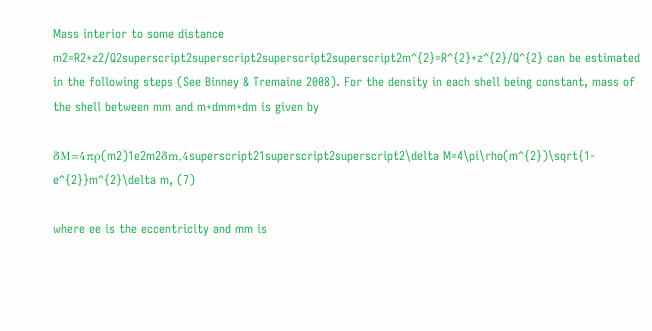Mass interior to some distance m2=R2+z2/Q2superscript2superscript2superscript2superscript2m^{2}=R^{2}+z^{2}/Q^{2} can be estimated in the following steps (See Binney & Tremaine 2008). For the density in each shell being constant, mass of the shell between mm and m+dmm+dm is given by

δM=4πρ(m2)1e2m2δm,4superscript21superscript2superscript2\delta M=4\pi\rho(m^{2})\sqrt{1-e^{2}}m^{2}\delta m, (7)

where ee is the eccentricity and mm is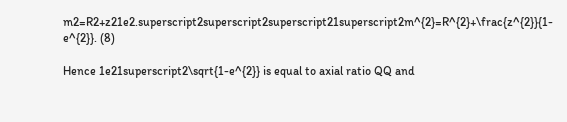m2=R2+z21e2.superscript2superscript2superscript21superscript2m^{2}=R^{2}+\frac{z^{2}}{1-e^{2}}. (8)

Hence 1e21superscript2\sqrt{1-e^{2}} is equal to axial ratio QQ and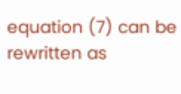equation (7) can be rewritten as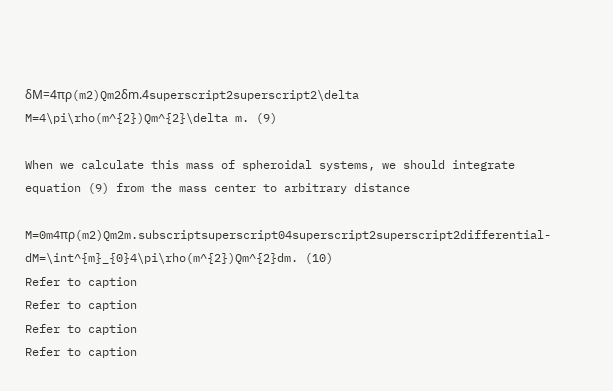δM=4πρ(m2)Qm2δm.4superscript2superscript2\delta M=4\pi\rho(m^{2})Qm^{2}\delta m. (9)

When we calculate this mass of spheroidal systems, we should integrate equation (9) from the mass center to arbitrary distance

M=0m4πρ(m2)Qm2m.subscriptsuperscript04superscript2superscript2differential-dM=\int^{m}_{0}4\pi\rho(m^{2})Qm^{2}dm. (10)
Refer to caption
Refer to caption
Refer to caption
Refer to caption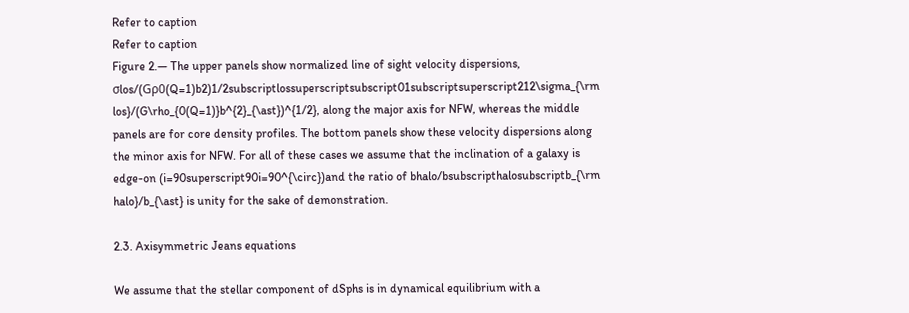Refer to caption
Refer to caption
Figure 2.— The upper panels show normalized line of sight velocity dispersions, σlos/(Gρ0(Q=1)b2)1/2subscriptlossuperscriptsubscript01subscriptsuperscript212\sigma_{\rm los}/(G\rho_{0(Q=1)}b^{2}_{\ast})^{1/2}, along the major axis for NFW, whereas the middle panels are for core density profiles. The bottom panels show these velocity dispersions along the minor axis for NFW. For all of these cases we assume that the inclination of a galaxy is edge-on (i=90superscript90i=90^{\circ})and the ratio of bhalo/bsubscripthalosubscriptb_{\rm halo}/b_{\ast} is unity for the sake of demonstration.

2.3. Axisymmetric Jeans equations

We assume that the stellar component of dSphs is in dynamical equilibrium with a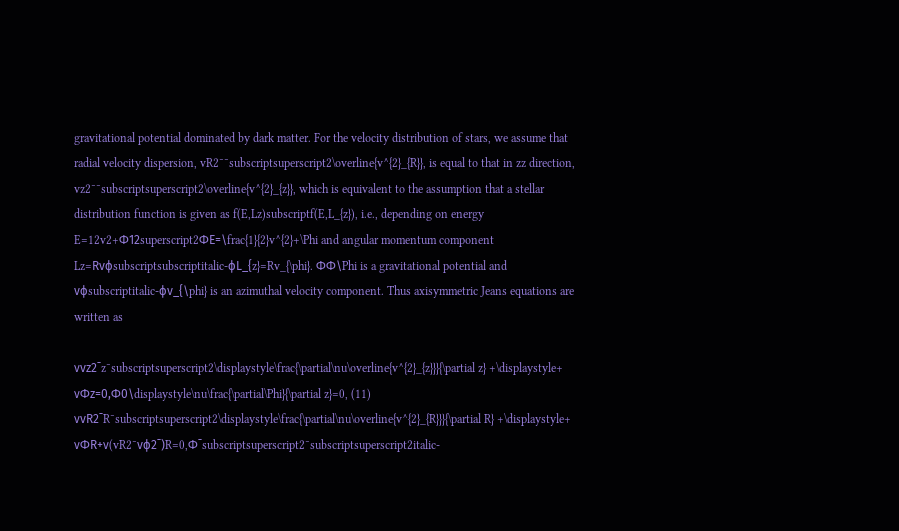gravitational potential dominated by dark matter. For the velocity distribution of stars, we assume that radial velocity dispersion, vR2¯¯subscriptsuperscript2\overline{v^{2}_{R}}, is equal to that in zz direction, vz2¯¯subscriptsuperscript2\overline{v^{2}_{z}}, which is equivalent to the assumption that a stellar distribution function is given as f(E,Lz)subscriptf(E,L_{z}), i.e., depending on energy E=12v2+Φ12superscript2ΦE=\frac{1}{2}v^{2}+\Phi and angular momentum component Lz=Rvϕsubscriptsubscriptitalic-ϕL_{z}=Rv_{\phi}. ΦΦ\Phi is a gravitational potential and vϕsubscriptitalic-ϕv_{\phi} is an azimuthal velocity component. Thus axisymmetric Jeans equations are written as

νvz2¯z¯subscriptsuperscript2\displaystyle\frac{\partial\nu\overline{v^{2}_{z}}}{\partial z} +\displaystyle+ νΦz=0,Φ0\displaystyle\nu\frac{\partial\Phi}{\partial z}=0, (11)
νvR2¯R¯subscriptsuperscript2\displaystyle\frac{\partial\nu\overline{v^{2}_{R}}}{\partial R} +\displaystyle+ νΦR+ν(vR2¯vϕ2¯)R=0,Φ¯subscriptsuperscript2¯subscriptsuperscript2italic-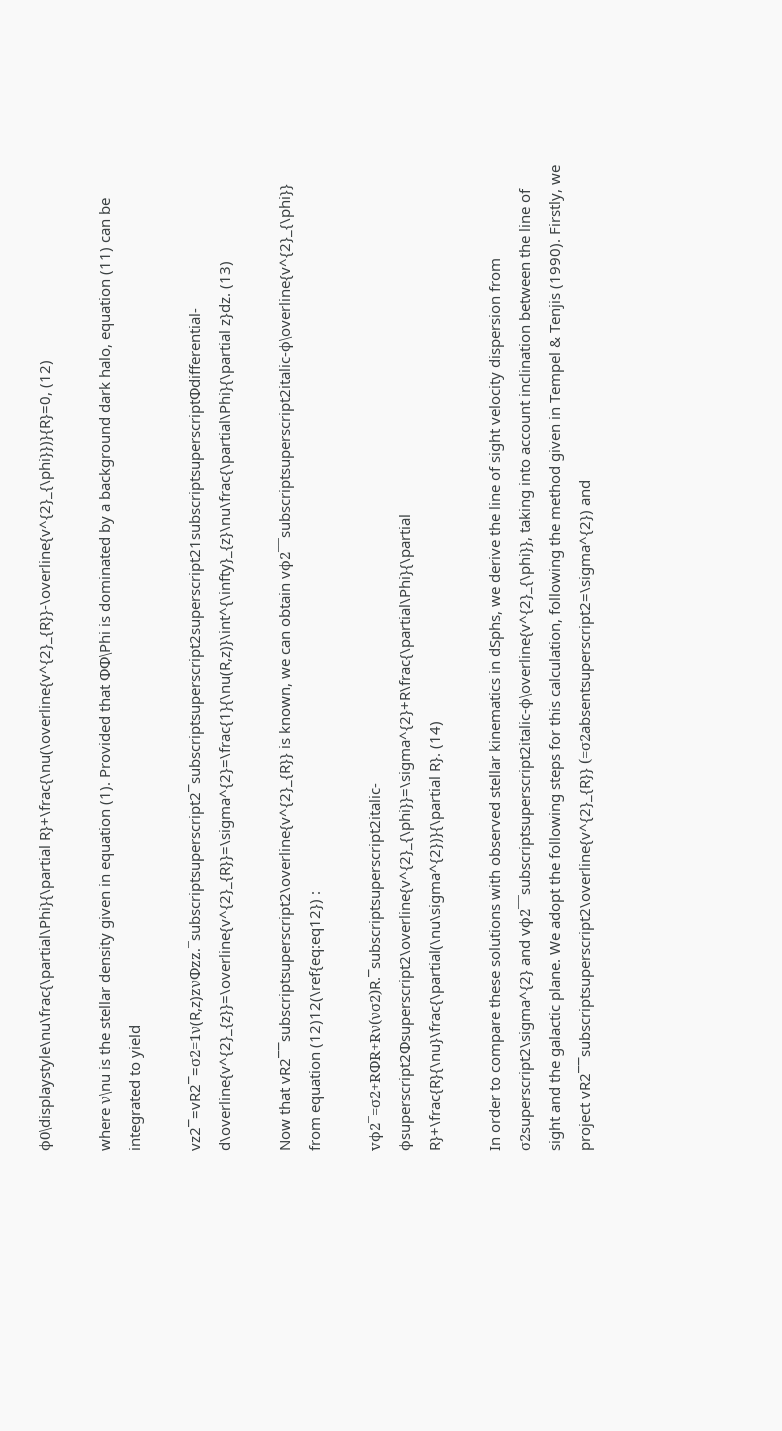ϕ0\displaystyle\nu\frac{\partial\Phi}{\partial R}+\frac{\nu(\overline{v^{2}_{R}}-\overline{v^{2}_{\phi}})}{R}=0, (12)

where ν\nu is the stellar density given in equation (1). Provided that ΦΦ\Phi is dominated by a background dark halo, equation (11) can be integrated to yield

vz2¯=vR2¯=σ2=1ν(R,z)zνΦzz.¯subscriptsuperscript2¯subscriptsuperscript2superscript21subscriptsuperscriptΦdifferential-d\overline{v^{2}_{z}}=\overline{v^{2}_{R}}=\sigma^{2}=\frac{1}{\nu(R,z)}\int^{\infty}_{z}\nu\frac{\partial\Phi}{\partial z}dz. (13)

Now that vR2¯¯subscriptsuperscript2\overline{v^{2}_{R}} is known, we can obtain vϕ2¯¯subscriptsuperscript2italic-ϕ\overline{v^{2}_{\phi}} from equation (12)12(\ref{eq:eq12}) :

vϕ2¯=σ2+RΦR+Rν(νσ2)R.¯subscriptsuperscript2italic-ϕsuperscript2Φsuperscript2\overline{v^{2}_{\phi}}=\sigma^{2}+R\frac{\partial\Phi}{\partial R}+\frac{R}{\nu}\frac{\partial(\nu\sigma^{2})}{\partial R}. (14)

In order to compare these solutions with observed stellar kinematics in dSphs, we derive the line of sight velocity dispersion from σ2superscript2\sigma^{2} and vϕ2¯¯subscriptsuperscript2italic-ϕ\overline{v^{2}_{\phi}}, taking into account inclination between the line of sight and the galactic plane. We adopt the following steps for this calculation, following the method given in Tempel & Tenjis (1990). Firstly, we project vR2¯¯subscriptsuperscript2\overline{v^{2}_{R}} (=σ2absentsuperscript2=\sigma^{2}) and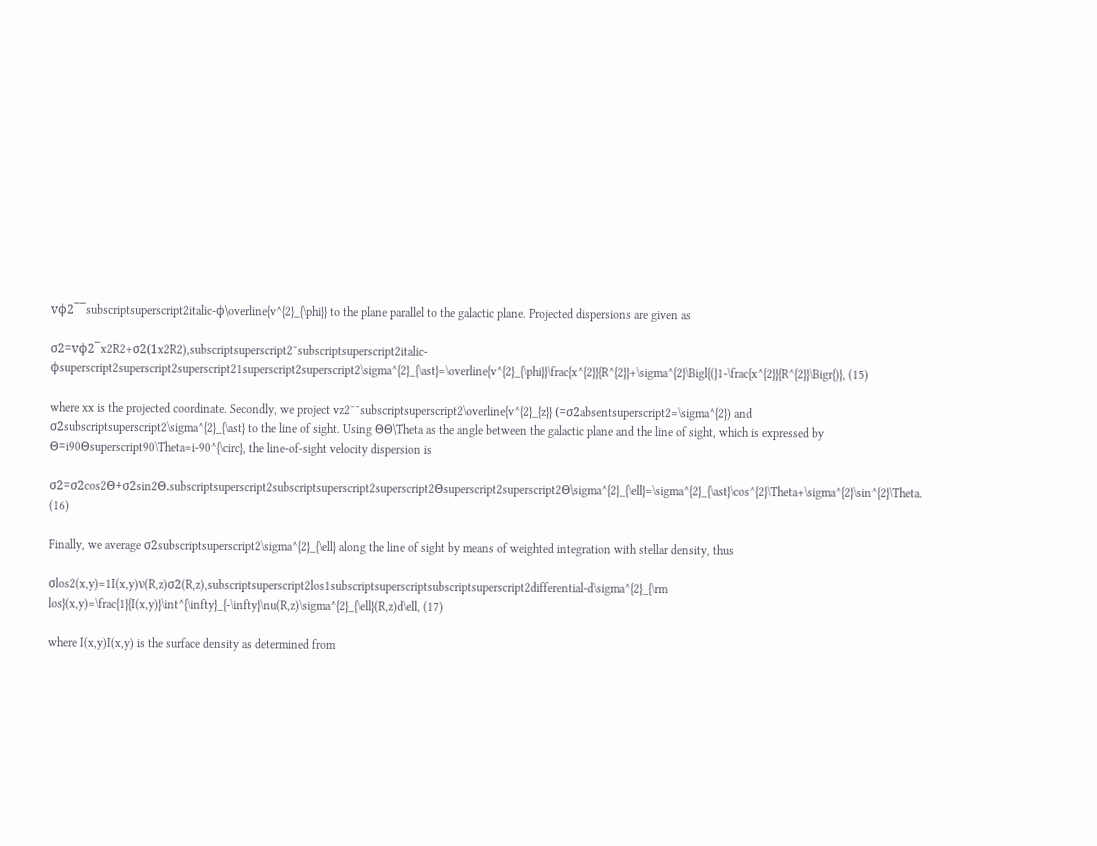vϕ2¯¯subscriptsuperscript2italic-ϕ\overline{v^{2}_{\phi}} to the plane parallel to the galactic plane. Projected dispersions are given as

σ2=vϕ2¯x2R2+σ2(1x2R2),subscriptsuperscript2¯subscriptsuperscript2italic-ϕsuperscript2superscript2superscript21superscript2superscript2\sigma^{2}_{\ast}=\overline{v^{2}_{\phi}}\frac{x^{2}}{R^{2}}+\sigma^{2}\Bigl{(}1-\frac{x^{2}}{R^{2}}\Bigr{)}, (15)

where xx is the projected coordinate. Secondly, we project vz2¯¯subscriptsuperscript2\overline{v^{2}_{z}} (=σ2absentsuperscript2=\sigma^{2}) and σ2subscriptsuperscript2\sigma^{2}_{\ast} to the line of sight. Using ΘΘ\Theta as the angle between the galactic plane and the line of sight, which is expressed by Θ=i90Θsuperscript90\Theta=i-90^{\circ}, the line-of-sight velocity dispersion is

σ2=σ2cos2Θ+σ2sin2Θ.subscriptsuperscript2subscriptsuperscript2superscript2Θsuperscript2superscript2Θ\sigma^{2}_{\ell}=\sigma^{2}_{\ast}\cos^{2}\Theta+\sigma^{2}\sin^{2}\Theta. (16)

Finally, we average σ2subscriptsuperscript2\sigma^{2}_{\ell} along the line of sight by means of weighted integration with stellar density, thus

σlos2(x,y)=1I(x,y)ν(R,z)σ2(R,z),subscriptsuperscript2los1subscriptsuperscriptsubscriptsuperscript2differential-d\sigma^{2}_{\rm los}(x,y)=\frac{1}{I(x,y)}\int^{\infty}_{-\infty}\nu(R,z)\sigma^{2}_{\ell}(R,z)d\ell, (17)

where I(x,y)I(x,y) is the surface density as determined from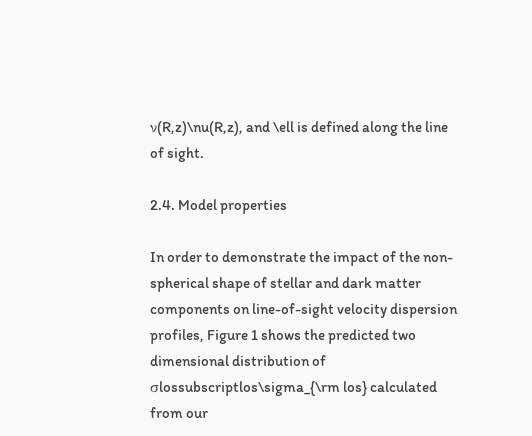ν(R,z)\nu(R,z), and \ell is defined along the line of sight.

2.4. Model properties

In order to demonstrate the impact of the non-spherical shape of stellar and dark matter components on line-of-sight velocity dispersion profiles, Figure 1 shows the predicted two dimensional distribution of σlossubscriptlos\sigma_{\rm los} calculated from our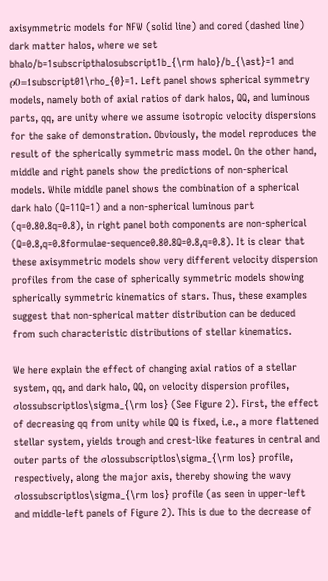axisymmetric models for NFW (solid line) and cored (dashed line) dark matter halos, where we set bhalo/b=1subscripthalosubscript1b_{\rm halo}/b_{\ast}=1 and ρ0=1subscript01\rho_{0}=1. Left panel shows spherical symmetry models, namely both of axial ratios of dark halos, QQ, and luminous parts, qq, are unity where we assume isotropic velocity dispersions for the sake of demonstration. Obviously, the model reproduces the result of the spherically symmetric mass model. On the other hand, middle and right panels show the predictions of non-spherical models. While middle panel shows the combination of a spherical dark halo (Q=11Q=1) and a non-spherical luminous part (q=0.80.8q=0.8), in right panel both components are non-spherical (Q=0.8,q=0.8formulae-sequence0.80.8Q=0.8,q=0.8). It is clear that these axisymmetric models show very different velocity dispersion profiles from the case of spherically symmetric models showing spherically symmetric kinematics of stars. Thus, these examples suggest that non-spherical matter distribution can be deduced from such characteristic distributions of stellar kinematics.

We here explain the effect of changing axial ratios of a stellar system, qq, and dark halo, QQ, on velocity dispersion profiles, σlossubscriptlos\sigma_{\rm los} (See Figure 2). First, the effect of decreasing qq from unity while QQ is fixed, i.e., a more flattened stellar system, yields trough and crest-like features in central and outer parts of the σlossubscriptlos\sigma_{\rm los} profile, respectively, along the major axis, thereby showing the wavy σlossubscriptlos\sigma_{\rm los} profile (as seen in upper-left and middle-left panels of Figure 2). This is due to the decrease of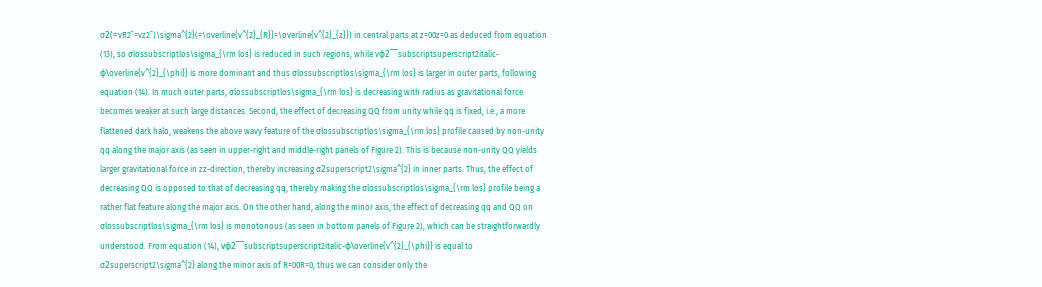σ2(=vR2¯=vz2¯)\sigma^{2}(=\overline{v^{2}_{R}}=\overline{v^{2}_{z}}) in central parts at z=00z=0 as deduced from equation (13), so σlossubscriptlos\sigma_{\rm los} is reduced in such regions, while vϕ2¯¯subscriptsuperscript2italic-ϕ\overline{v^{2}_{\phi}} is more dominant and thus σlossubscriptlos\sigma_{\rm los} is larger in outer parts, following equation (14). In much outer parts, σlossubscriptlos\sigma_{\rm los} is decreasing with radius as gravitational force becomes weaker at such large distances. Second, the effect of decreasing QQ from unity while qq is fixed, i.e., a more flattened dark halo, weakens the above wavy feature of the σlossubscriptlos\sigma_{\rm los} profile caused by non-unity qq along the major axis (as seen in upper-right and middle-right panels of Figure 2). This is because non-unity QQ yields larger gravitational force in zz-direction, thereby increasing σ2superscript2\sigma^{2} in inner parts. Thus, the effect of decreasing QQ is opposed to that of decreasing qq, thereby making the σlossubscriptlos\sigma_{\rm los} profile being a rather flat feature along the major axis. On the other hand, along the minor axis, the effect of decreasing qq and QQ on σlossubscriptlos\sigma_{\rm los} is monotonous (as seen in bottom panels of Figure 2), which can be straightforwardly understood. From equation (14), vϕ2¯¯subscriptsuperscript2italic-ϕ\overline{v^{2}_{\phi}} is equal to σ2superscript2\sigma^{2} along the minor axis of R=00R=0, thus we can consider only the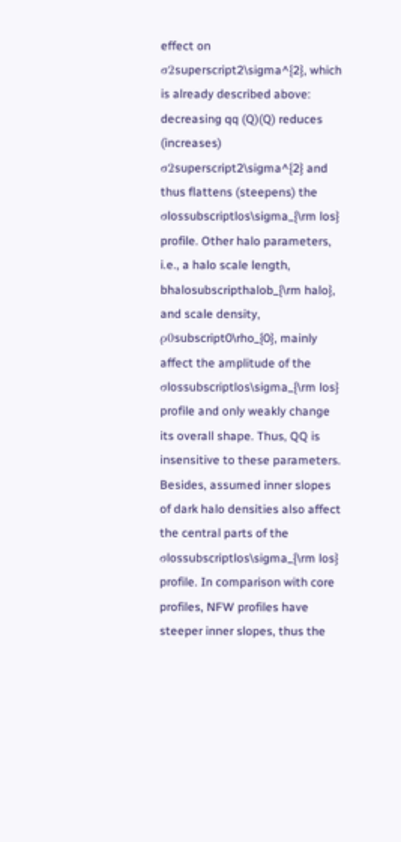effect on σ2superscript2\sigma^{2}, which is already described above: decreasing qq (Q)(Q) reduces (increases) σ2superscript2\sigma^{2} and thus flattens (steepens) the σlossubscriptlos\sigma_{\rm los} profile. Other halo parameters, i.e., a halo scale length, bhalosubscripthalob_{\rm halo}, and scale density, ρ0subscript0\rho_{0}, mainly affect the amplitude of the σlossubscriptlos\sigma_{\rm los} profile and only weakly change its overall shape. Thus, QQ is insensitive to these parameters. Besides, assumed inner slopes of dark halo densities also affect the central parts of the σlossubscriptlos\sigma_{\rm los} profile. In comparison with core profiles, NFW profiles have steeper inner slopes, thus the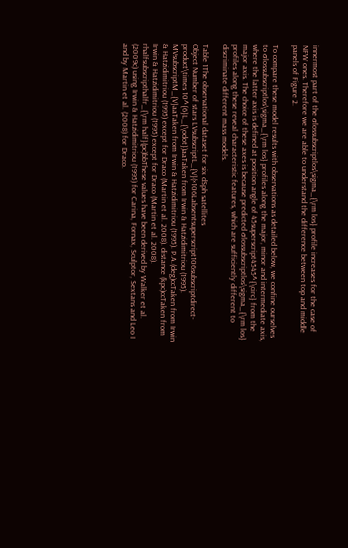innermost part of the σlossubscriptlos\sigma_{\rm los} profile increases for the case of NFW ones. Therefore we are able to understand the difference between top and middle panels of Figure 2.

To compare these model results with observations as detailed below, we confine ourselves to σlossubscriptlos\sigma_{\rm los} profiles along the major, minor and intermediate axis, where the latter axis is defined at position angle of 45superscript4545^{\circ} from the major axis. The choice of these axes is because predicted σlossubscriptlos\sigma_{\rm los} profiles along these reveal characteristic features, which are sufficiently different to discriminate different mass models.

Table 1The observational dataset for six dSph satellites
Object Number of stars LVsubscriptL_{V}(×106Labsentsuperscript106subscriptdirect-product\times 10^{6}L_{\odot})aaTaken from Irwin & Hatzidimitriou (1995). MVsubscriptM_{V}aaTaken from Irwin & Hatzidimitriou (1995). P.A.(deg)ccTaken from Irwin & Hatzidimitriou (1995) except for Draco (Martin et al. 2008). distance (kpc)ccTaken from Irwin & Hatzidimitriou (1995) except for Draco (Martin et al. 2008). rhalfsubscripthalfr_{\rm half}(pc)bbThese values have been derived by Walker et al. (2009c) using Irwin & Hatzidimitriou (1995) for Carina, Fornax, Sculptor, Sextans and Leo I and by Martin et al. (2008) for Draco.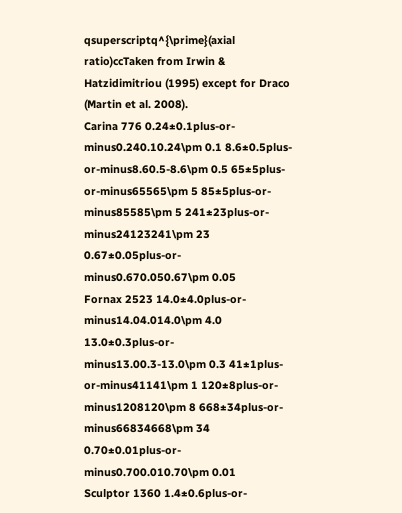qsuperscriptq^{\prime}(axial ratio)ccTaken from Irwin & Hatzidimitriou (1995) except for Draco (Martin et al. 2008).
Carina 776 0.24±0.1plus-or-minus0.240.10.24\pm 0.1 8.6±0.5plus-or-minus8.60.5-8.6\pm 0.5 65±5plus-or-minus65565\pm 5 85±5plus-or-minus85585\pm 5 241±23plus-or-minus24123241\pm 23 0.67±0.05plus-or-minus0.670.050.67\pm 0.05
Fornax 2523 14.0±4.0plus-or-minus14.04.014.0\pm 4.0 13.0±0.3plus-or-minus13.00.3-13.0\pm 0.3 41±1plus-or-minus41141\pm 1 120±8plus-or-minus1208120\pm 8 668±34plus-or-minus66834668\pm 34 0.70±0.01plus-or-minus0.700.010.70\pm 0.01
Sculptor 1360 1.4±0.6plus-or-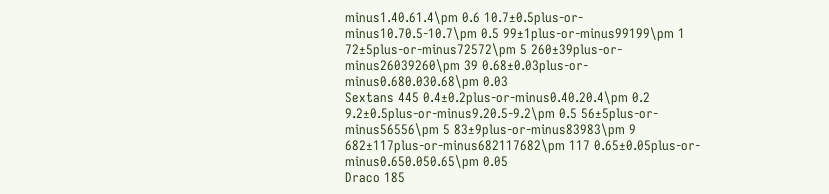minus1.40.61.4\pm 0.6 10.7±0.5plus-or-minus10.70.5-10.7\pm 0.5 99±1plus-or-minus99199\pm 1 72±5plus-or-minus72572\pm 5 260±39plus-or-minus26039260\pm 39 0.68±0.03plus-or-minus0.680.030.68\pm 0.03
Sextans 445 0.4±0.2plus-or-minus0.40.20.4\pm 0.2 9.2±0.5plus-or-minus9.20.5-9.2\pm 0.5 56±5plus-or-minus56556\pm 5 83±9plus-or-minus83983\pm 9 682±117plus-or-minus682117682\pm 117 0.65±0.05plus-or-minus0.650.050.65\pm 0.05
Draco 185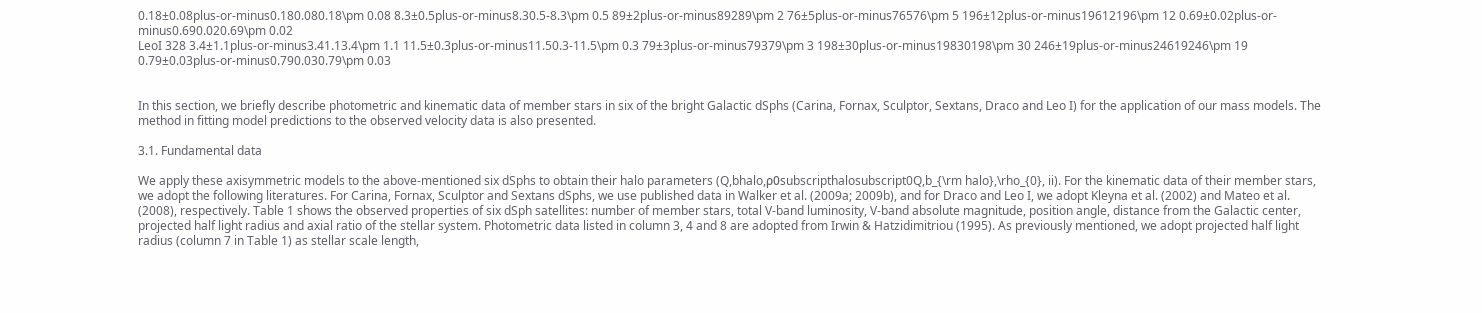0.18±0.08plus-or-minus0.180.080.18\pm 0.08 8.3±0.5plus-or-minus8.30.5-8.3\pm 0.5 89±2plus-or-minus89289\pm 2 76±5plus-or-minus76576\pm 5 196±12plus-or-minus19612196\pm 12 0.69±0.02plus-or-minus0.690.020.69\pm 0.02
LeoI 328 3.4±1.1plus-or-minus3.41.13.4\pm 1.1 11.5±0.3plus-or-minus11.50.3-11.5\pm 0.3 79±3plus-or-minus79379\pm 3 198±30plus-or-minus19830198\pm 30 246±19plus-or-minus24619246\pm 19 0.79±0.03plus-or-minus0.790.030.79\pm 0.03


In this section, we briefly describe photometric and kinematic data of member stars in six of the bright Galactic dSphs (Carina, Fornax, Sculptor, Sextans, Draco and Leo I) for the application of our mass models. The method in fitting model predictions to the observed velocity data is also presented.

3.1. Fundamental data

We apply these axisymmetric models to the above-mentioned six dSphs to obtain their halo parameters (Q,bhalo,ρ0subscripthalosubscript0Q,b_{\rm halo},\rho_{0}, ii). For the kinematic data of their member stars, we adopt the following literatures. For Carina, Fornax, Sculptor and Sextans dSphs, we use published data in Walker et al. (2009a; 2009b), and for Draco and Leo I, we adopt Kleyna et al. (2002) and Mateo et al. (2008), respectively. Table 1 shows the observed properties of six dSph satellites: number of member stars, total V-band luminosity, V-band absolute magnitude, position angle, distance from the Galactic center, projected half light radius and axial ratio of the stellar system. Photometric data listed in column 3, 4 and 8 are adopted from Irwin & Hatzidimitriou (1995). As previously mentioned, we adopt projected half light radius (column 7 in Table 1) as stellar scale length,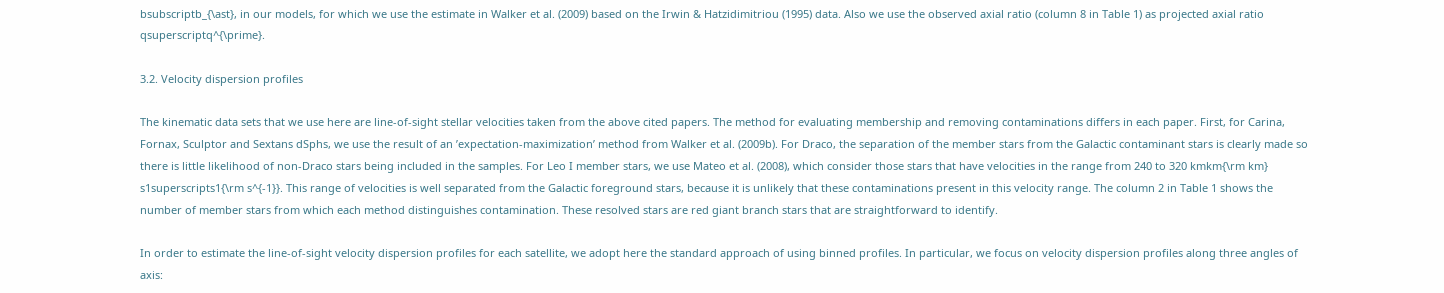bsubscriptb_{\ast}, in our models, for which we use the estimate in Walker et al. (2009) based on the Irwin & Hatzidimitriou (1995) data. Also we use the observed axial ratio (column 8 in Table 1) as projected axial ratio qsuperscriptq^{\prime}.

3.2. Velocity dispersion profiles

The kinematic data sets that we use here are line-of-sight stellar velocities taken from the above cited papers. The method for evaluating membership and removing contaminations differs in each paper. First, for Carina, Fornax, Sculptor and Sextans dSphs, we use the result of an ’expectation-maximization’ method from Walker et al. (2009b). For Draco, the separation of the member stars from the Galactic contaminant stars is clearly made so there is little likelihood of non-Draco stars being included in the samples. For Leo I member stars, we use Mateo et al. (2008), which consider those stars that have velocities in the range from 240 to 320 kmkm{\rm km} s1superscripts1{\rm s^{-1}}. This range of velocities is well separated from the Galactic foreground stars, because it is unlikely that these contaminations present in this velocity range. The column 2 in Table 1 shows the number of member stars from which each method distinguishes contamination. These resolved stars are red giant branch stars that are straightforward to identify.

In order to estimate the line-of-sight velocity dispersion profiles for each satellite, we adopt here the standard approach of using binned profiles. In particular, we focus on velocity dispersion profiles along three angles of axis: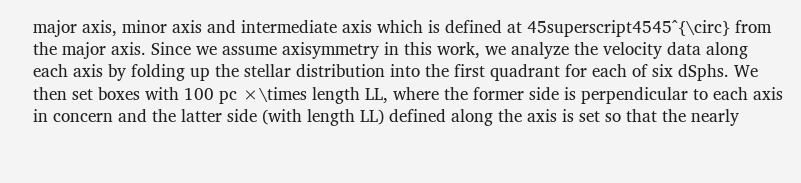major axis, minor axis and intermediate axis which is defined at 45superscript4545^{\circ} from the major axis. Since we assume axisymmetry in this work, we analyze the velocity data along each axis by folding up the stellar distribution into the first quadrant for each of six dSphs. We then set boxes with 100 pc ×\times length LL, where the former side is perpendicular to each axis in concern and the latter side (with length LL) defined along the axis is set so that the nearly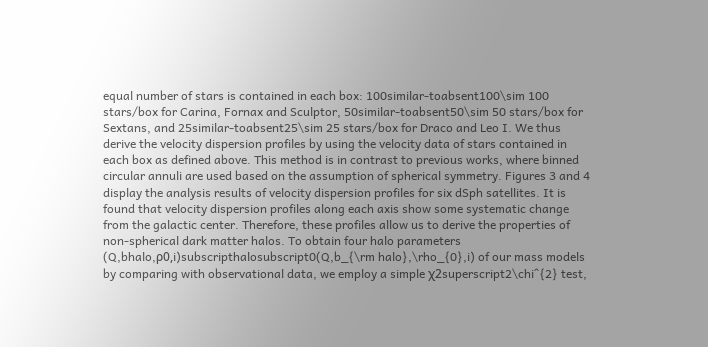equal number of stars is contained in each box: 100similar-toabsent100\sim 100 stars/box for Carina, Fornax and Sculptor, 50similar-toabsent50\sim 50 stars/box for Sextans, and 25similar-toabsent25\sim 25 stars/box for Draco and Leo I. We thus derive the velocity dispersion profiles by using the velocity data of stars contained in each box as defined above. This method is in contrast to previous works, where binned circular annuli are used based on the assumption of spherical symmetry. Figures 3 and 4 display the analysis results of velocity dispersion profiles for six dSph satellites. It is found that velocity dispersion profiles along each axis show some systematic change from the galactic center. Therefore, these profiles allow us to derive the properties of non-spherical dark matter halos. To obtain four halo parameters (Q,bhalo,ρ0,i)subscripthalosubscript0(Q,b_{\rm halo},\rho_{0},i) of our mass models by comparing with observational data, we employ a simple χ2superscript2\chi^{2} test,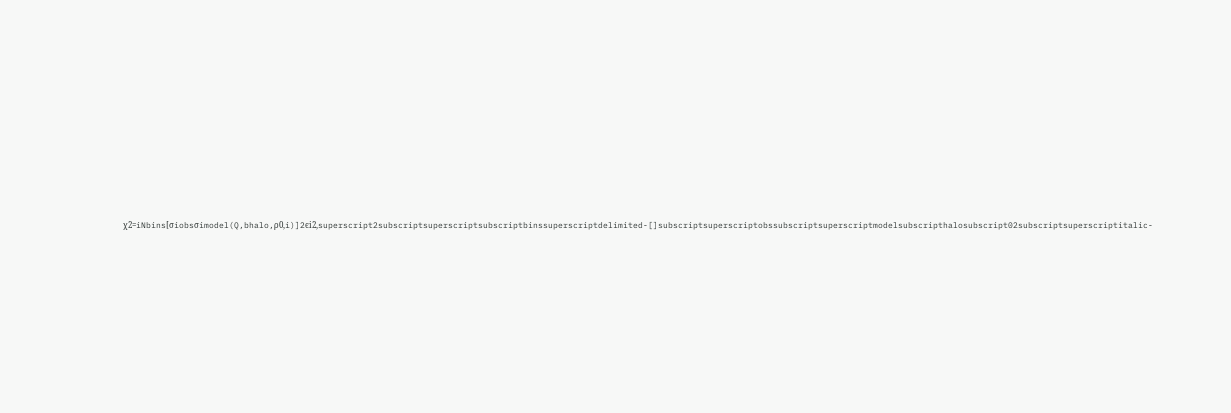χ2=iNbins[σiobsσimodel(Q,bhalo,ρ0,i)]2ϵi2,superscript2subscriptsuperscriptsubscriptbinssuperscriptdelimited-[]subscriptsuperscriptobssubscriptsuperscriptmodelsubscripthalosubscript02subscriptsuperscriptitalic-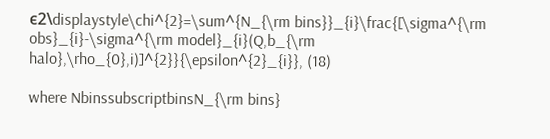ϵ2\displaystyle\chi^{2}=\sum^{N_{\rm bins}}_{i}\frac{[\sigma^{\rm obs}_{i}-\sigma^{\rm model}_{i}(Q,b_{\rm halo},\rho_{0},i)]^{2}}{\epsilon^{2}_{i}}, (18)

where NbinssubscriptbinsN_{\rm bins}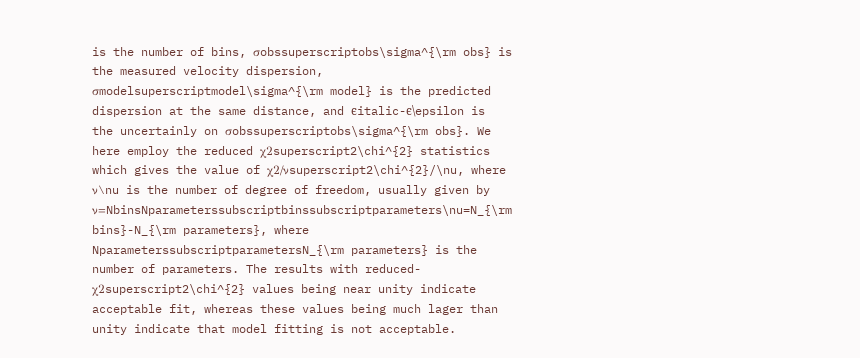is the number of bins, σobssuperscriptobs\sigma^{\rm obs} is the measured velocity dispersion, σmodelsuperscriptmodel\sigma^{\rm model} is the predicted dispersion at the same distance, and ϵitalic-ϵ\epsilon is the uncertainly on σobssuperscriptobs\sigma^{\rm obs}. We here employ the reduced χ2superscript2\chi^{2} statistics which gives the value of χ2/νsuperscript2\chi^{2}/\nu, where ν\nu is the number of degree of freedom, usually given by ν=NbinsNparameterssubscriptbinssubscriptparameters\nu=N_{\rm bins}-N_{\rm parameters}, where NparameterssubscriptparametersN_{\rm parameters} is the number of parameters. The results with reduced-χ2superscript2\chi^{2} values being near unity indicate acceptable fit, whereas these values being much lager than unity indicate that model fitting is not acceptable.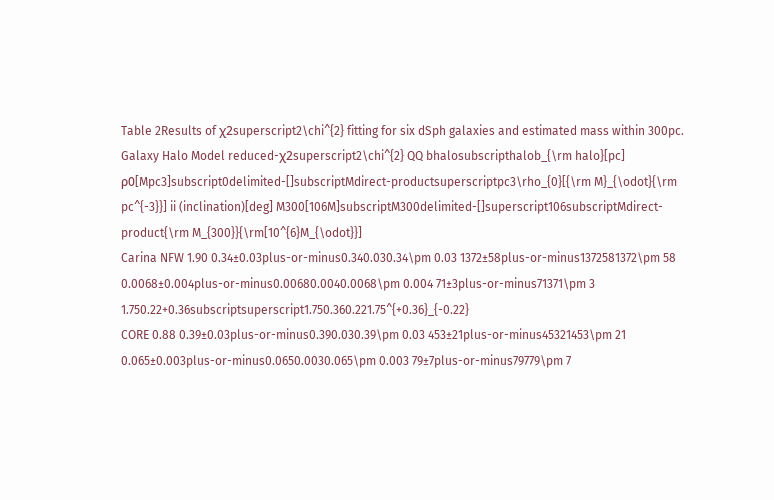Table 2Results of χ2superscript2\chi^{2} fitting for six dSph galaxies and estimated mass within 300pc.
Galaxy Halo Model reduced-χ2superscript2\chi^{2} QQ bhalosubscripthalob_{\rm halo}[pc] ρ0[Mpc3]subscript0delimited-[]subscriptMdirect-productsuperscriptpc3\rho_{0}[{\rm M}_{\odot}{\rm pc^{-3}}] ii (inclination)[deg] M300[106M]subscriptM300delimited-[]superscript106subscriptMdirect-product{\rm M_{300}}{\rm[10^{6}M_{\odot}}]
Carina NFW 1.90 0.34±0.03plus-or-minus0.340.030.34\pm 0.03 1372±58plus-or-minus1372581372\pm 58 0.0068±0.004plus-or-minus0.00680.0040.0068\pm 0.004 71±3plus-or-minus71371\pm 3 1.750.22+0.36subscriptsuperscript1.750.360.221.75^{+0.36}_{-0.22}
CORE 0.88 0.39±0.03plus-or-minus0.390.030.39\pm 0.03 453±21plus-or-minus45321453\pm 21 0.065±0.003plus-or-minus0.0650.0030.065\pm 0.003 79±7plus-or-minus79779\pm 7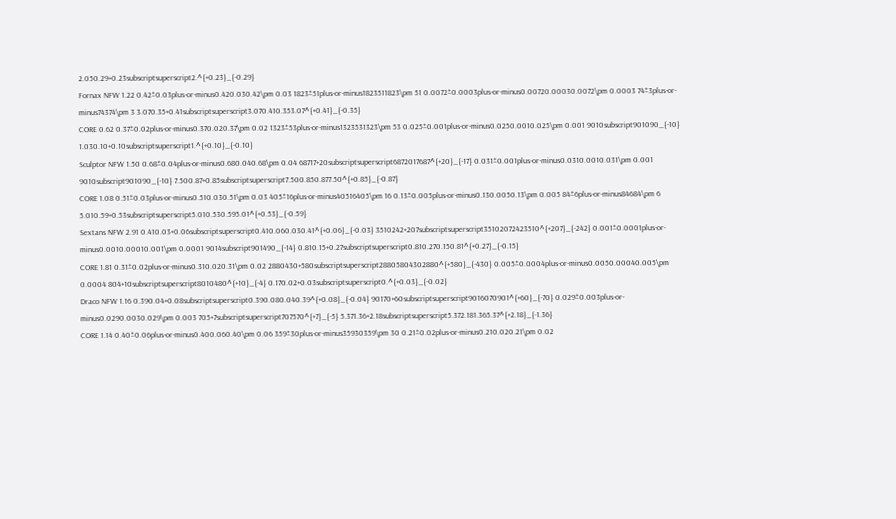2.050.29+0.23subscriptsuperscript2.^{+0.23}_{-0.29}
Fornax NFW 1.22 0.42±0.03plus-or-minus0.420.030.42\pm 0.03 1823±51plus-or-minus1823511823\pm 51 0.0072±0.0003plus-or-minus0.00720.00030.0072\pm 0.0003 74±3plus-or-minus74374\pm 3 3.070.35+0.41subscriptsuperscript3.070.410.353.07^{+0.41}_{-0.35}
CORE 0.62 0.37±0.02plus-or-minus0.370.020.37\pm 0.02 1323±53plus-or-minus1323531323\pm 53 0.025±0.001plus-or-minus0.0250.0010.025\pm 0.001 9010subscript901090_{-10} 1.030.10+0.10subscriptsuperscript1.^{+0.10}_{-0.10}
Sculptor NFW 1.50 0.68±0.04plus-or-minus0.680.040.68\pm 0.04 68717+20subscriptsuperscript6872017687^{+20}_{-17} 0.031±0.001plus-or-minus0.0310.0010.031\pm 0.001 9010subscript901090_{-10} 7.500.87+0.85subscriptsuperscript7.500.850.877.50^{+0.85}_{-0.87}
CORE 1.08 0.51±0.03plus-or-minus0.510.030.51\pm 0.03 405±16plus-or-minus40516405\pm 16 0.13±0.005plus-or-minus0.130.0050.13\pm 0.005 84±6plus-or-minus84684\pm 6 5.010.59+0.53subscriptsuperscript5.010.530.595.01^{+0.53}_{-0.59}
Sextans NFW 2.91 0.410.03+0.06subscriptsuperscript0.410.060.030.41^{+0.06}_{-0.03} 3510242+207subscriptsuperscript35102072423510^{+207}_{-242} 0.001±0.0001plus-or-minus0.0010.00010.001\pm 0.0001 9014subscript901490_{-14} 0.810.15+0.27subscriptsuperscript0.810.270.150.81^{+0.27}_{-0.15}
CORE 1.81 0.31±0.02plus-or-minus0.310.020.31\pm 0.02 2880430+580subscriptsuperscript28805804302880^{+580}_{-430} 0.005±0.0004plus-or-minus0.0050.00040.005\pm 0.0004 804+10subscriptsuperscript8010480^{+10}_{-4} 0.170.02+0.03subscriptsuperscript0.^{+0.03}_{-0.02}
Draco NFW 1.16 0.390.04+0.08subscriptsuperscript0.390.080.040.39^{+0.08}_{-0.04} 90170+60subscriptsuperscript9016070901^{+60}_{-70} 0.029±0.003plus-or-minus0.0290.0030.029\pm 0.003 705+7subscriptsuperscript707570^{+7}_{-5} 5.371.36+2.18subscriptsuperscript5.372.181.365.37^{+2.18}_{-1.36}
CORE 1.14 0.40±0.06plus-or-minus0.400.060.40\pm 0.06 359±30plus-or-minus35930359\pm 30 0.21±0.02plus-or-minus0.210.020.21\pm 0.02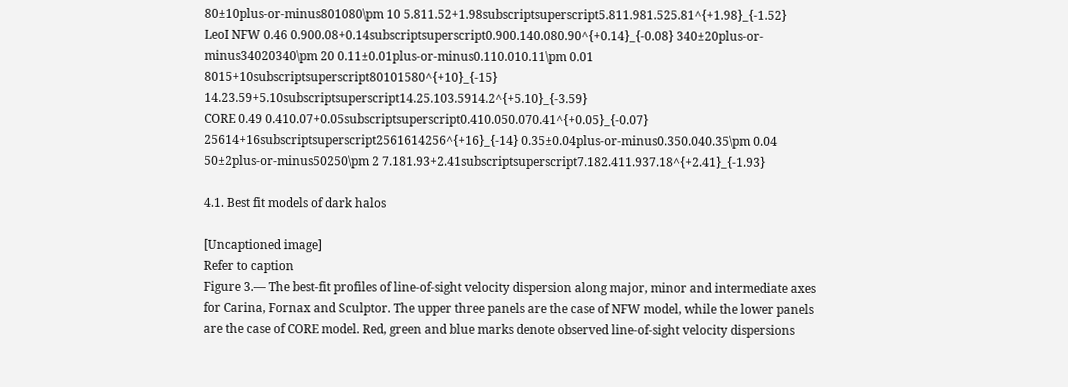80±10plus-or-minus801080\pm 10 5.811.52+1.98subscriptsuperscript5.811.981.525.81^{+1.98}_{-1.52}
LeoI NFW 0.46 0.900.08+0.14subscriptsuperscript0.900.140.080.90^{+0.14}_{-0.08} 340±20plus-or-minus34020340\pm 20 0.11±0.01plus-or-minus0.110.010.11\pm 0.01 8015+10subscriptsuperscript80101580^{+10}_{-15} 14.23.59+5.10subscriptsuperscript14.25.103.5914.2^{+5.10}_{-3.59}
CORE 0.49 0.410.07+0.05subscriptsuperscript0.410.050.070.41^{+0.05}_{-0.07} 25614+16subscriptsuperscript2561614256^{+16}_{-14} 0.35±0.04plus-or-minus0.350.040.35\pm 0.04 50±2plus-or-minus50250\pm 2 7.181.93+2.41subscriptsuperscript7.182.411.937.18^{+2.41}_{-1.93}

4.1. Best fit models of dark halos

[Uncaptioned image]
Refer to caption
Figure 3.— The best-fit profiles of line-of-sight velocity dispersion along major, minor and intermediate axes for Carina, Fornax and Sculptor. The upper three panels are the case of NFW model, while the lower panels are the case of CORE model. Red, green and blue marks denote observed line-of-sight velocity dispersions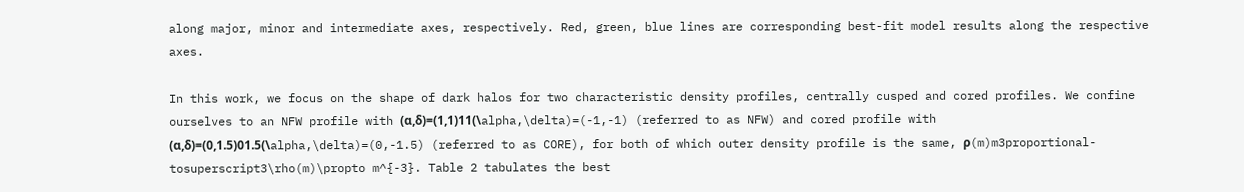along major, minor and intermediate axes, respectively. Red, green, blue lines are corresponding best-fit model results along the respective axes.

In this work, we focus on the shape of dark halos for two characteristic density profiles, centrally cusped and cored profiles. We confine ourselves to an NFW profile with (α,δ)=(1,1)11(\alpha,\delta)=(-1,-1) (referred to as NFW) and cored profile with (α,δ)=(0,1.5)01.5(\alpha,\delta)=(0,-1.5) (referred to as CORE), for both of which outer density profile is the same, ρ(m)m3proportional-tosuperscript3\rho(m)\propto m^{-3}. Table 2 tabulates the best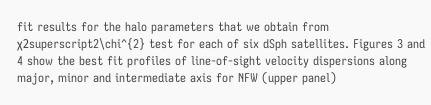fit results for the halo parameters that we obtain from χ2superscript2\chi^{2} test for each of six dSph satellites. Figures 3 and 4 show the best fit profiles of line-of-sight velocity dispersions along major, minor and intermediate axis for NFW (upper panel)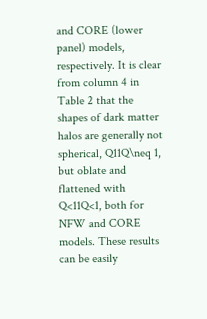and CORE (lower panel) models, respectively. It is clear from column 4 in Table 2 that the shapes of dark matter halos are generally not spherical, Q11Q\neq 1, but oblate and flattened with Q<11Q<1, both for NFW and CORE models. These results can be easily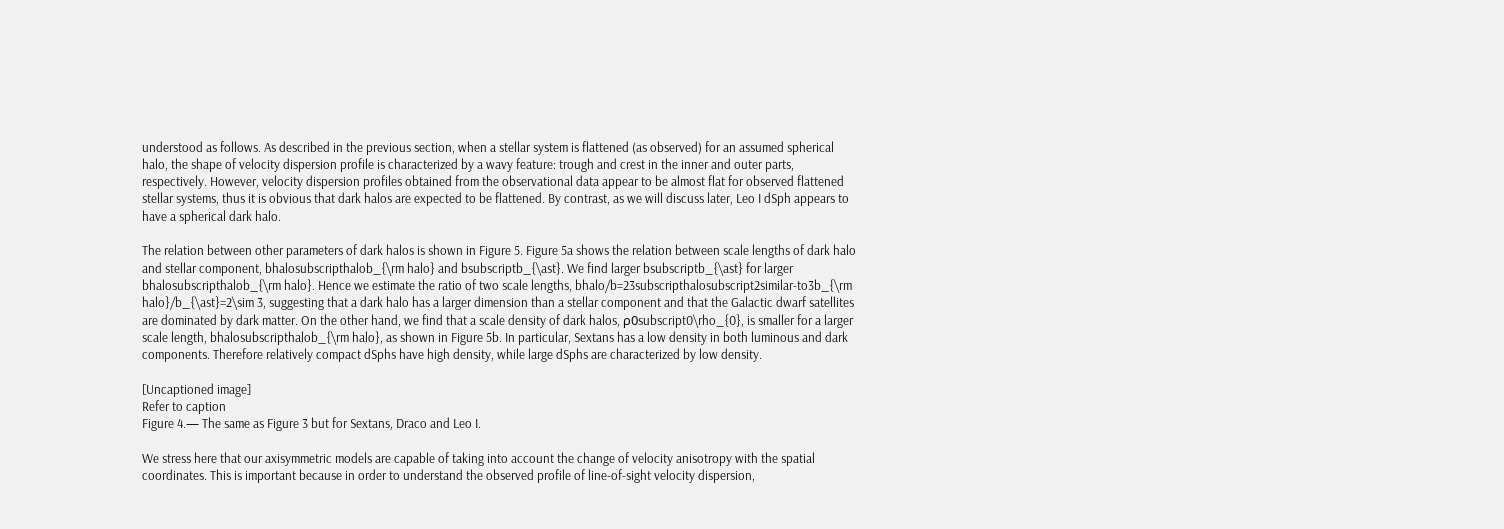understood as follows. As described in the previous section, when a stellar system is flattened (as observed) for an assumed spherical halo, the shape of velocity dispersion profile is characterized by a wavy feature: trough and crest in the inner and outer parts, respectively. However, velocity dispersion profiles obtained from the observational data appear to be almost flat for observed flattened stellar systems, thus it is obvious that dark halos are expected to be flattened. By contrast, as we will discuss later, Leo I dSph appears to have a spherical dark halo.

The relation between other parameters of dark halos is shown in Figure 5. Figure 5a shows the relation between scale lengths of dark halo and stellar component, bhalosubscripthalob_{\rm halo} and bsubscriptb_{\ast}. We find larger bsubscriptb_{\ast} for larger bhalosubscripthalob_{\rm halo}. Hence we estimate the ratio of two scale lengths, bhalo/b=23subscripthalosubscript2similar-to3b_{\rm halo}/b_{\ast}=2\sim 3, suggesting that a dark halo has a larger dimension than a stellar component and that the Galactic dwarf satellites are dominated by dark matter. On the other hand, we find that a scale density of dark halos, ρ0subscript0\rho_{0}, is smaller for a larger scale length, bhalosubscripthalob_{\rm halo}, as shown in Figure 5b. In particular, Sextans has a low density in both luminous and dark components. Therefore relatively compact dSphs have high density, while large dSphs are characterized by low density.

[Uncaptioned image]
Refer to caption
Figure 4.— The same as Figure 3 but for Sextans, Draco and Leo I.

We stress here that our axisymmetric models are capable of taking into account the change of velocity anisotropy with the spatial coordinates. This is important because in order to understand the observed profile of line-of-sight velocity dispersion,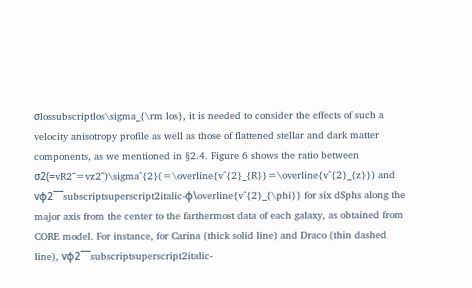σlossubscriptlos\sigma_{\rm los}, it is needed to consider the effects of such a velocity anisotropy profile as well as those of flattened stellar and dark matter components, as we mentioned in §2.4. Figure 6 shows the ratio between σ2(=vR2¯=vz2¯)\sigma^{2}(=\overline{v^{2}_{R}}=\overline{v^{2}_{z}}) and vϕ2¯¯subscriptsuperscript2italic-ϕ\overline{v^{2}_{\phi}} for six dSphs along the major axis from the center to the farthermost data of each galaxy, as obtained from CORE model. For instance, for Carina (thick solid line) and Draco (thin dashed line), vϕ2¯¯subscriptsuperscript2italic-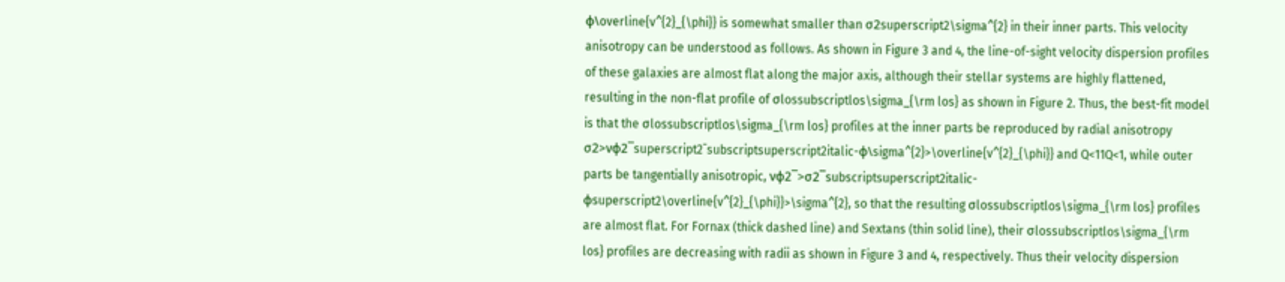ϕ\overline{v^{2}_{\phi}} is somewhat smaller than σ2superscript2\sigma^{2} in their inner parts. This velocity anisotropy can be understood as follows. As shown in Figure 3 and 4, the line-of-sight velocity dispersion profiles of these galaxies are almost flat along the major axis, although their stellar systems are highly flattened, resulting in the non-flat profile of σlossubscriptlos\sigma_{\rm los} as shown in Figure 2. Thus, the best-fit model is that the σlossubscriptlos\sigma_{\rm los} profiles at the inner parts be reproduced by radial anisotropy σ2>vϕ2¯superscript2¯subscriptsuperscript2italic-ϕ\sigma^{2}>\overline{v^{2}_{\phi}} and Q<11Q<1, while outer parts be tangentially anisotropic, vϕ2¯>σ2¯subscriptsuperscript2italic-ϕsuperscript2\overline{v^{2}_{\phi}}>\sigma^{2}, so that the resulting σlossubscriptlos\sigma_{\rm los} profiles are almost flat. For Fornax (thick dashed line) and Sextans (thin solid line), their σlossubscriptlos\sigma_{\rm los} profiles are decreasing with radii as shown in Figure 3 and 4, respectively. Thus their velocity dispersion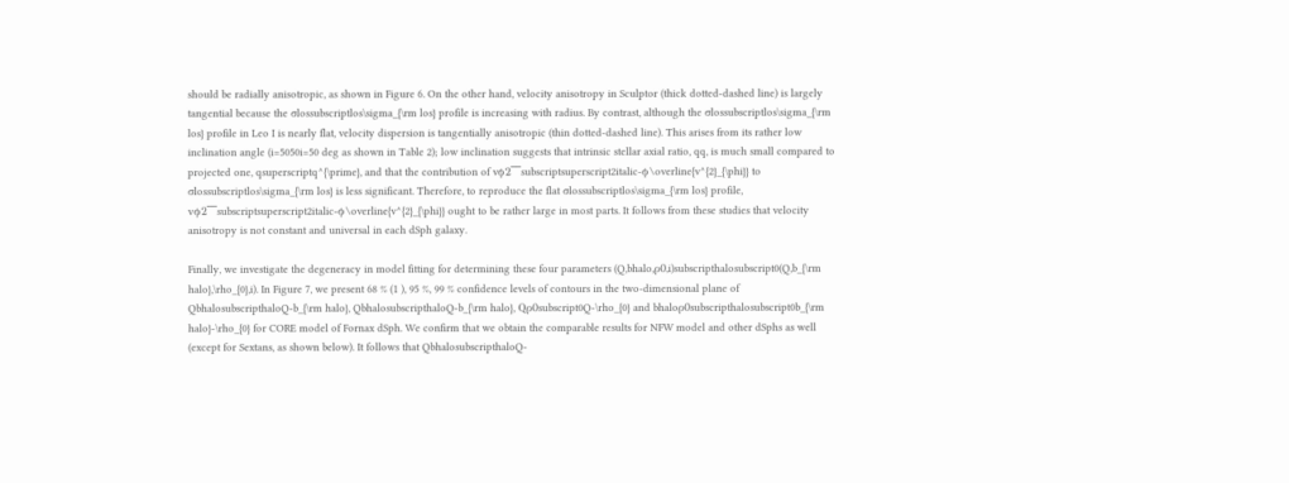should be radially anisotropic, as shown in Figure 6. On the other hand, velocity anisotropy in Sculptor (thick dotted-dashed line) is largely tangential because the σlossubscriptlos\sigma_{\rm los} profile is increasing with radius. By contrast, although the σlossubscriptlos\sigma_{\rm los} profile in Leo I is nearly flat, velocity dispersion is tangentially anisotropic (thin dotted-dashed line). This arises from its rather low inclination angle (i=5050i=50 deg as shown in Table 2); low inclination suggests that intrinsic stellar axial ratio, qq, is much small compared to projected one, qsuperscriptq^{\prime}, and that the contribution of vϕ2¯¯subscriptsuperscript2italic-ϕ\overline{v^{2}_{\phi}} to σlossubscriptlos\sigma_{\rm los} is less significant. Therefore, to reproduce the flat σlossubscriptlos\sigma_{\rm los} profile, vϕ2¯¯subscriptsuperscript2italic-ϕ\overline{v^{2}_{\phi}} ought to be rather large in most parts. It follows from these studies that velocity anisotropy is not constant and universal in each dSph galaxy.

Finally, we investigate the degeneracy in model fitting for determining these four parameters (Q,bhalo,ρ0,i)subscripthalosubscript0(Q,b_{\rm halo},\rho_{0},i). In Figure 7, we present 68 % (1 ), 95 %, 99 % confidence levels of contours in the two-dimensional plane of QbhalosubscripthaloQ-b_{\rm halo}, QbhalosubscripthaloQ-b_{\rm halo}, Qρ0subscript0Q-\rho_{0} and bhaloρ0subscripthalosubscript0b_{\rm halo}-\rho_{0} for CORE model of Fornax dSph. We confirm that we obtain the comparable results for NFW model and other dSphs as well (except for Sextans, as shown below). It follows that QbhalosubscripthaloQ-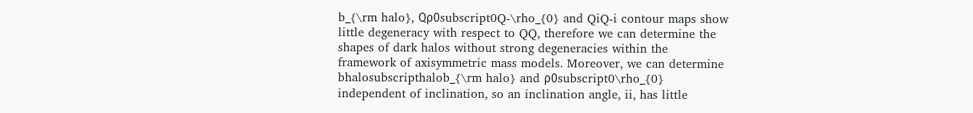b_{\rm halo}, Qρ0subscript0Q-\rho_{0} and QiQ-i contour maps show little degeneracy with respect to QQ, therefore we can determine the shapes of dark halos without strong degeneracies within the framework of axisymmetric mass models. Moreover, we can determine bhalosubscripthalob_{\rm halo} and ρ0subscript0\rho_{0} independent of inclination, so an inclination angle, ii, has little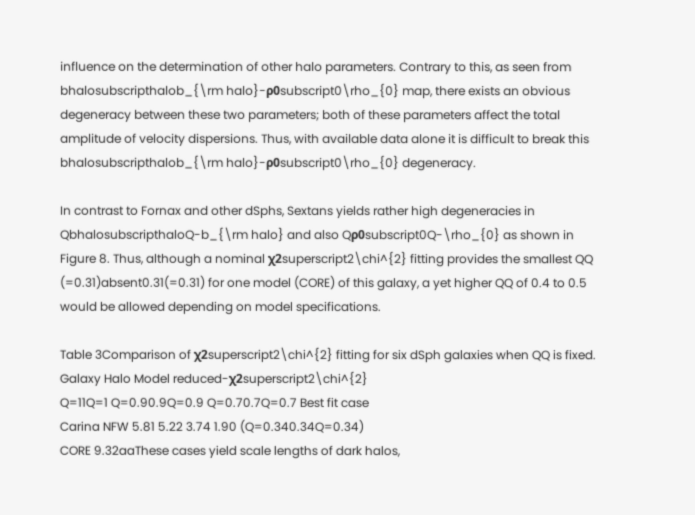influence on the determination of other halo parameters. Contrary to this, as seen from bhalosubscripthalob_{\rm halo}-ρ0subscript0\rho_{0} map, there exists an obvious degeneracy between these two parameters; both of these parameters affect the total amplitude of velocity dispersions. Thus, with available data alone it is difficult to break this bhalosubscripthalob_{\rm halo}-ρ0subscript0\rho_{0} degeneracy.

In contrast to Fornax and other dSphs, Sextans yields rather high degeneracies in QbhalosubscripthaloQ-b_{\rm halo} and also Qρ0subscript0Q-\rho_{0} as shown in Figure 8. Thus, although a nominal χ2superscript2\chi^{2} fitting provides the smallest QQ (=0.31)absent0.31(=0.31) for one model (CORE) of this galaxy, a yet higher QQ of 0.4 to 0.5 would be allowed depending on model specifications.

Table 3Comparison of χ2superscript2\chi^{2} fitting for six dSph galaxies when QQ is fixed.
Galaxy Halo Model reduced-χ2superscript2\chi^{2}
Q=11Q=1 Q=0.90.9Q=0.9 Q=0.70.7Q=0.7 Best fit case
Carina NFW 5.81 5.22 3.74 1.90 (Q=0.340.34Q=0.34)
CORE 9.32aaThese cases yield scale lengths of dark halos,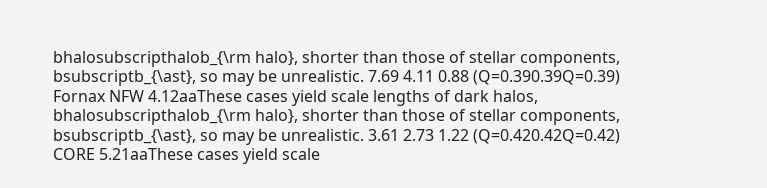bhalosubscripthalob_{\rm halo}, shorter than those of stellar components, bsubscriptb_{\ast}, so may be unrealistic. 7.69 4.11 0.88 (Q=0.390.39Q=0.39)
Fornax NFW 4.12aaThese cases yield scale lengths of dark halos, bhalosubscripthalob_{\rm halo}, shorter than those of stellar components, bsubscriptb_{\ast}, so may be unrealistic. 3.61 2.73 1.22 (Q=0.420.42Q=0.42)
CORE 5.21aaThese cases yield scale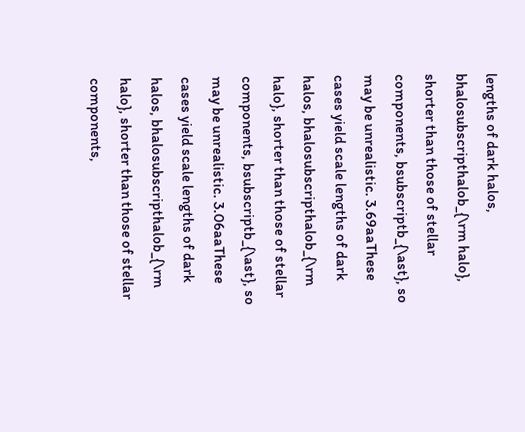lengths of dark halos, bhalosubscripthalob_{\rm halo}, shorter than those of stellar components, bsubscriptb_{\ast}, so may be unrealistic. 3.69aaThese cases yield scale lengths of dark halos, bhalosubscripthalob_{\rm halo}, shorter than those of stellar components, bsubscriptb_{\ast}, so may be unrealistic. 3.06aaThese cases yield scale lengths of dark halos, bhalosubscripthalob_{\rm halo}, shorter than those of stellar components,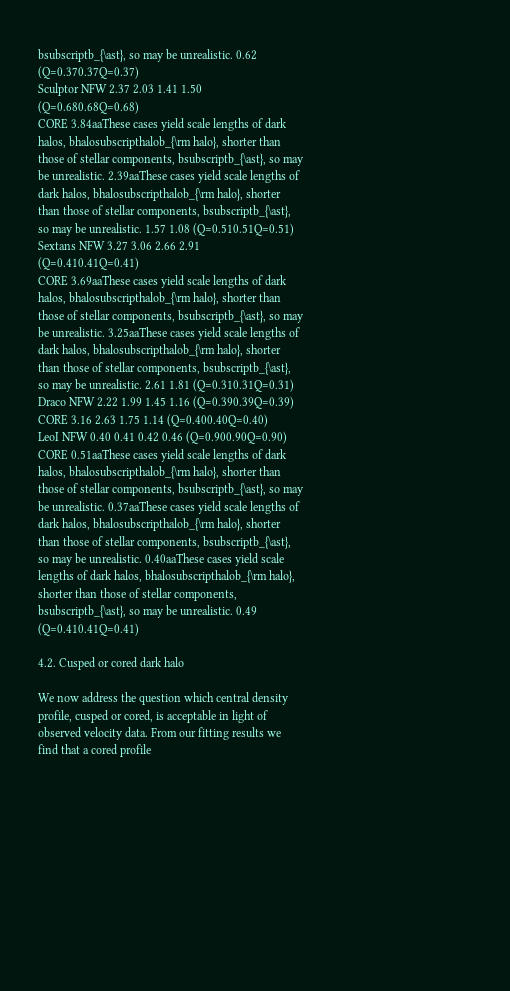bsubscriptb_{\ast}, so may be unrealistic. 0.62 (Q=0.370.37Q=0.37)
Sculptor NFW 2.37 2.03 1.41 1.50 (Q=0.680.68Q=0.68)
CORE 3.84aaThese cases yield scale lengths of dark halos, bhalosubscripthalob_{\rm halo}, shorter than those of stellar components, bsubscriptb_{\ast}, so may be unrealistic. 2.39aaThese cases yield scale lengths of dark halos, bhalosubscripthalob_{\rm halo}, shorter than those of stellar components, bsubscriptb_{\ast}, so may be unrealistic. 1.57 1.08 (Q=0.510.51Q=0.51)
Sextans NFW 3.27 3.06 2.66 2.91 (Q=0.410.41Q=0.41)
CORE 3.69aaThese cases yield scale lengths of dark halos, bhalosubscripthalob_{\rm halo}, shorter than those of stellar components, bsubscriptb_{\ast}, so may be unrealistic. 3.25aaThese cases yield scale lengths of dark halos, bhalosubscripthalob_{\rm halo}, shorter than those of stellar components, bsubscriptb_{\ast}, so may be unrealistic. 2.61 1.81 (Q=0.310.31Q=0.31)
Draco NFW 2.22 1.99 1.45 1.16 (Q=0.390.39Q=0.39)
CORE 3.16 2.63 1.75 1.14 (Q=0.400.40Q=0.40)
LeoI NFW 0.40 0.41 0.42 0.46 (Q=0.900.90Q=0.90)
CORE 0.51aaThese cases yield scale lengths of dark halos, bhalosubscripthalob_{\rm halo}, shorter than those of stellar components, bsubscriptb_{\ast}, so may be unrealistic. 0.37aaThese cases yield scale lengths of dark halos, bhalosubscripthalob_{\rm halo}, shorter than those of stellar components, bsubscriptb_{\ast}, so may be unrealistic. 0.40aaThese cases yield scale lengths of dark halos, bhalosubscripthalob_{\rm halo}, shorter than those of stellar components, bsubscriptb_{\ast}, so may be unrealistic. 0.49 (Q=0.410.41Q=0.41)

4.2. Cusped or cored dark halo

We now address the question which central density profile, cusped or cored, is acceptable in light of observed velocity data. From our fitting results we find that a cored profile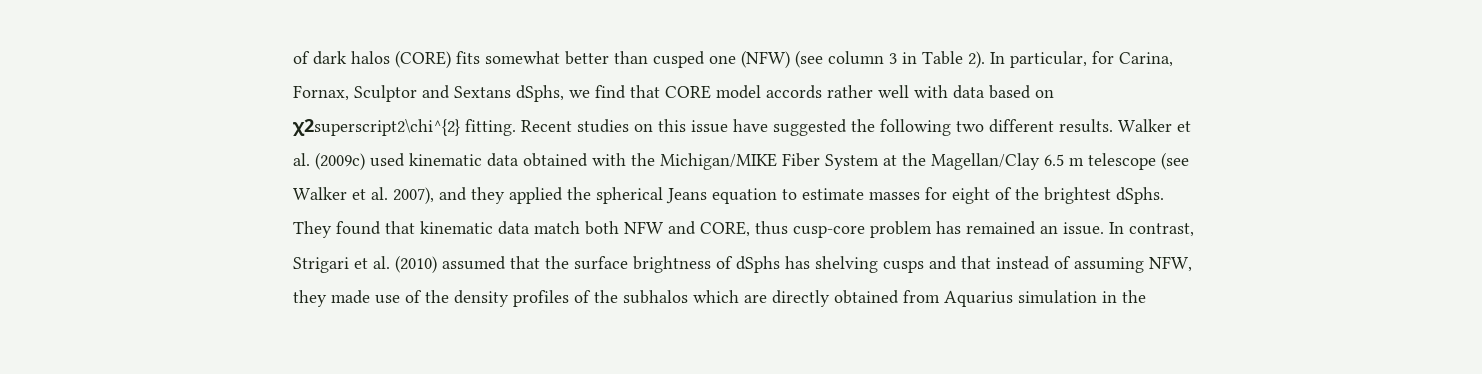of dark halos (CORE) fits somewhat better than cusped one (NFW) (see column 3 in Table 2). In particular, for Carina, Fornax, Sculptor and Sextans dSphs, we find that CORE model accords rather well with data based on χ2superscript2\chi^{2} fitting. Recent studies on this issue have suggested the following two different results. Walker et al. (2009c) used kinematic data obtained with the Michigan/MIKE Fiber System at the Magellan/Clay 6.5 m telescope (see Walker et al. 2007), and they applied the spherical Jeans equation to estimate masses for eight of the brightest dSphs. They found that kinematic data match both NFW and CORE, thus cusp-core problem has remained an issue. In contrast, Strigari et al. (2010) assumed that the surface brightness of dSphs has shelving cusps and that instead of assuming NFW, they made use of the density profiles of the subhalos which are directly obtained from Aquarius simulation in the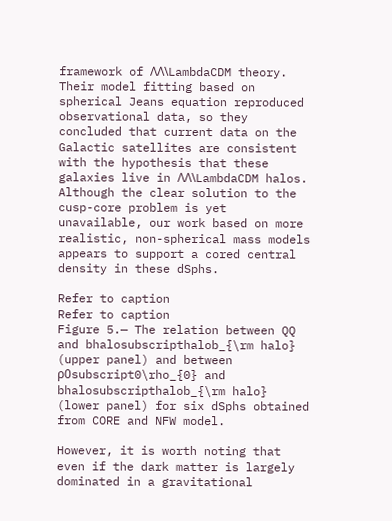framework of ΛΛ\LambdaCDM theory. Their model fitting based on spherical Jeans equation reproduced observational data, so they concluded that current data on the Galactic satellites are consistent with the hypothesis that these galaxies live in ΛΛ\LambdaCDM halos. Although the clear solution to the cusp-core problem is yet unavailable, our work based on more realistic, non-spherical mass models appears to support a cored central density in these dSphs.

Refer to caption
Refer to caption
Figure 5.— The relation between QQ and bhalosubscripthalob_{\rm halo} (upper panel) and between ρ0subscript0\rho_{0} and bhalosubscripthalob_{\rm halo} (lower panel) for six dSphs obtained from CORE and NFW model.

However, it is worth noting that even if the dark matter is largely dominated in a gravitational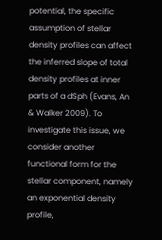potential, the specific assumption of stellar density profiles can affect the inferred slope of total density profiles at inner parts of a dSph (Evans, An & Walker 2009). To investigate this issue, we consider another functional form for the stellar component, namely an exponential density profile,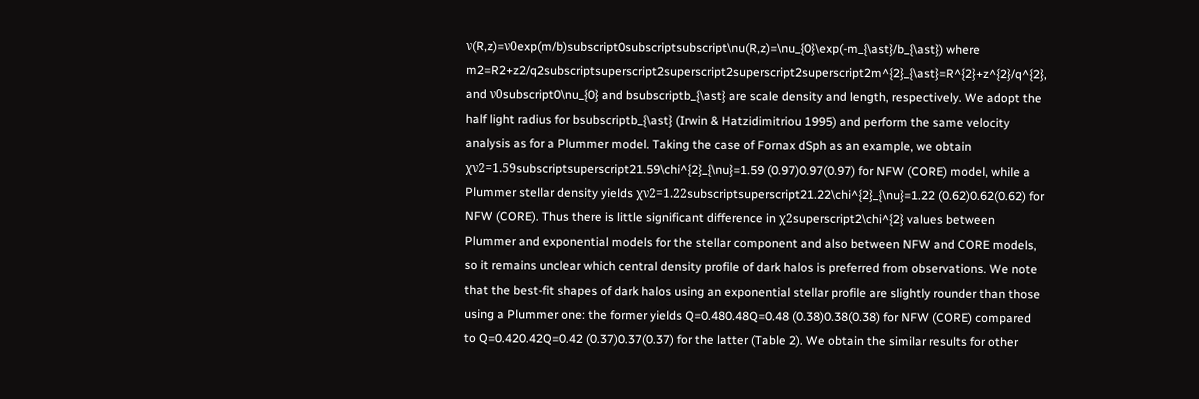ν(R,z)=ν0exp(m/b)subscript0subscriptsubscript\nu(R,z)=\nu_{0}\exp(-m_{\ast}/b_{\ast}) where m2=R2+z2/q2subscriptsuperscript2superscript2superscript2superscript2m^{2}_{\ast}=R^{2}+z^{2}/q^{2}, and ν0subscript0\nu_{0} and bsubscriptb_{\ast} are scale density and length, respectively. We adopt the half light radius for bsubscriptb_{\ast} (Irwin & Hatzidimitriou 1995) and perform the same velocity analysis as for a Plummer model. Taking the case of Fornax dSph as an example, we obtain χν2=1.59subscriptsuperscript21.59\chi^{2}_{\nu}=1.59 (0.97)0.97(0.97) for NFW (CORE) model, while a Plummer stellar density yields χν2=1.22subscriptsuperscript21.22\chi^{2}_{\nu}=1.22 (0.62)0.62(0.62) for NFW (CORE). Thus there is little significant difference in χ2superscript2\chi^{2} values between Plummer and exponential models for the stellar component and also between NFW and CORE models, so it remains unclear which central density profile of dark halos is preferred from observations. We note that the best-fit shapes of dark halos using an exponential stellar profile are slightly rounder than those using a Plummer one: the former yields Q=0.480.48Q=0.48 (0.38)0.38(0.38) for NFW (CORE) compared to Q=0.420.42Q=0.42 (0.37)0.37(0.37) for the latter (Table 2). We obtain the similar results for other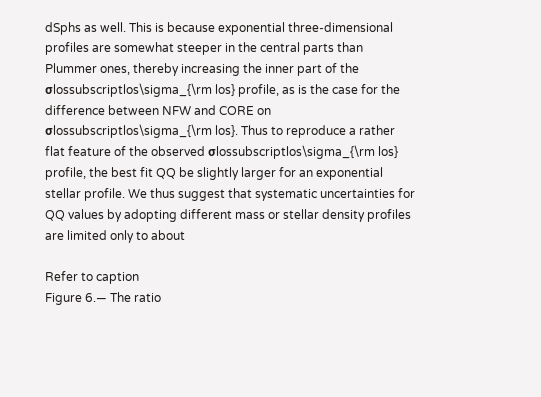dSphs as well. This is because exponential three-dimensional profiles are somewhat steeper in the central parts than Plummer ones, thereby increasing the inner part of the σlossubscriptlos\sigma_{\rm los} profile, as is the case for the difference between NFW and CORE on σlossubscriptlos\sigma_{\rm los}. Thus to reproduce a rather flat feature of the observed σlossubscriptlos\sigma_{\rm los} profile, the best fit QQ be slightly larger for an exponential stellar profile. We thus suggest that systematic uncertainties for QQ values by adopting different mass or stellar density profiles are limited only to about

Refer to caption
Figure 6.— The ratio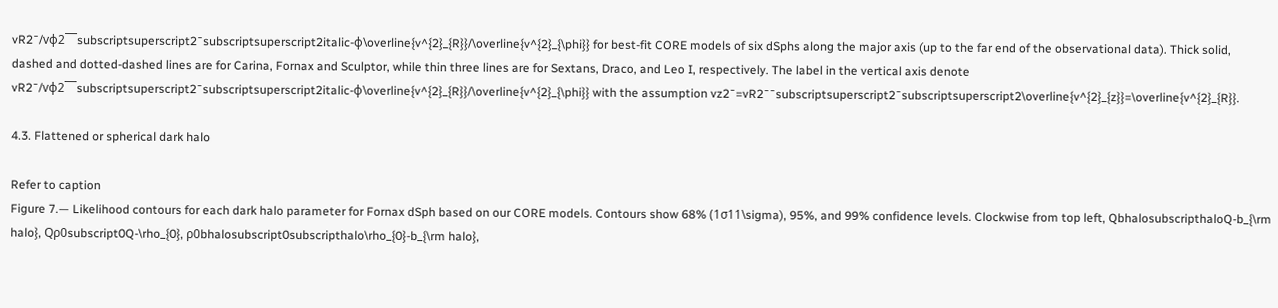vR2¯/vϕ2¯¯subscriptsuperscript2¯subscriptsuperscript2italic-ϕ\overline{v^{2}_{R}}/\overline{v^{2}_{\phi}} for best-fit CORE models of six dSphs along the major axis (up to the far end of the observational data). Thick solid, dashed and dotted-dashed lines are for Carina, Fornax and Sculptor, while thin three lines are for Sextans, Draco, and Leo I, respectively. The label in the vertical axis denote vR2¯/vϕ2¯¯subscriptsuperscript2¯subscriptsuperscript2italic-ϕ\overline{v^{2}_{R}}/\overline{v^{2}_{\phi}} with the assumption vz2¯=vR2¯¯subscriptsuperscript2¯subscriptsuperscript2\overline{v^{2}_{z}}=\overline{v^{2}_{R}}.

4.3. Flattened or spherical dark halo

Refer to caption
Figure 7.— Likelihood contours for each dark halo parameter for Fornax dSph based on our CORE models. Contours show 68% (1σ11\sigma), 95%, and 99% confidence levels. Clockwise from top left, QbhalosubscripthaloQ-b_{\rm halo}, Qρ0subscript0Q-\rho_{0}, ρ0bhalosubscript0subscripthalo\rho_{0}-b_{\rm halo},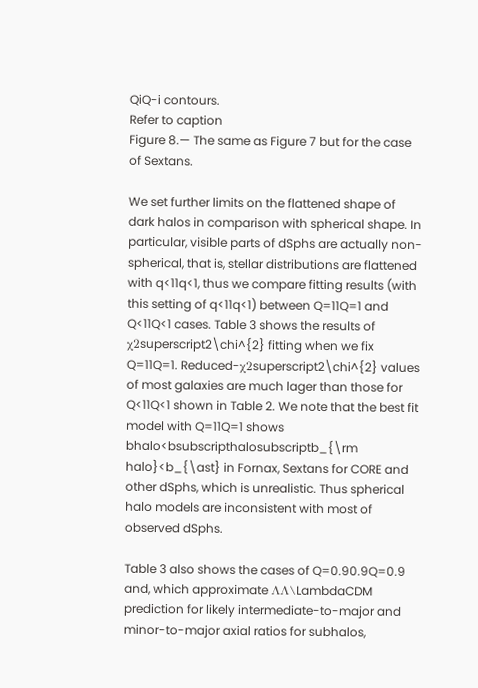QiQ-i contours.
Refer to caption
Figure 8.— The same as Figure 7 but for the case of Sextans.

We set further limits on the flattened shape of dark halos in comparison with spherical shape. In particular, visible parts of dSphs are actually non-spherical, that is, stellar distributions are flattened with q<11q<1, thus we compare fitting results (with this setting of q<11q<1) between Q=11Q=1 and Q<11Q<1 cases. Table 3 shows the results of χ2superscript2\chi^{2} fitting when we fix Q=11Q=1. Reduced-χ2superscript2\chi^{2} values of most galaxies are much lager than those for Q<11Q<1 shown in Table 2. We note that the best fit model with Q=11Q=1 shows bhalo<bsubscripthalosubscriptb_{\rm halo}<b_{\ast} in Fornax, Sextans for CORE and other dSphs, which is unrealistic. Thus spherical halo models are inconsistent with most of observed dSphs.

Table 3 also shows the cases of Q=0.90.9Q=0.9 and, which approximate ΛΛ\LambdaCDM prediction for likely intermediate-to-major and minor-to-major axial ratios for subhalos,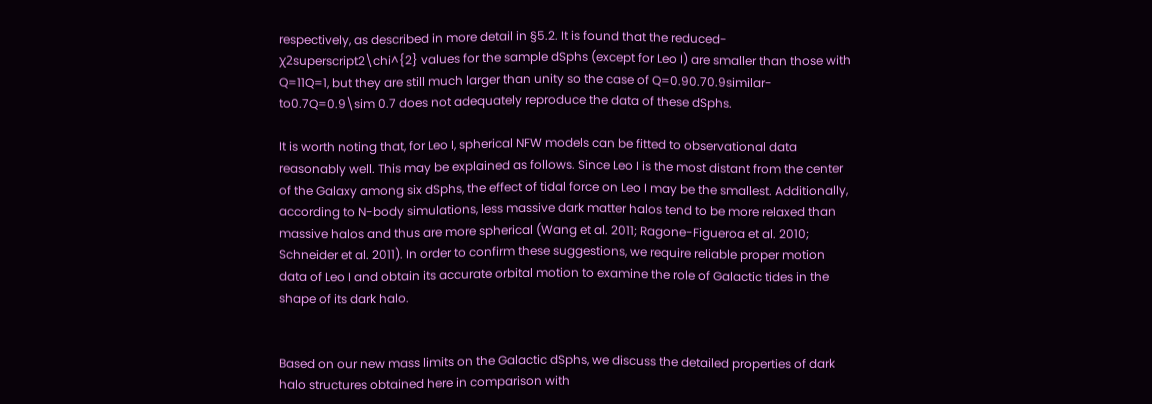respectively, as described in more detail in §5.2. It is found that the reduced-χ2superscript2\chi^{2} values for the sample dSphs (except for Leo I) are smaller than those with Q=11Q=1, but they are still much larger than unity so the case of Q=0.90.70.9similar-to0.7Q=0.9\sim 0.7 does not adequately reproduce the data of these dSphs.

It is worth noting that, for Leo I, spherical NFW models can be fitted to observational data reasonably well. This may be explained as follows. Since Leo I is the most distant from the center of the Galaxy among six dSphs, the effect of tidal force on Leo I may be the smallest. Additionally, according to N-body simulations, less massive dark matter halos tend to be more relaxed than massive halos and thus are more spherical (Wang et al. 2011; Ragone-Figueroa et al. 2010; Schneider et al. 2011). In order to confirm these suggestions, we require reliable proper motion data of Leo I and obtain its accurate orbital motion to examine the role of Galactic tides in the shape of its dark halo.


Based on our new mass limits on the Galactic dSphs, we discuss the detailed properties of dark halo structures obtained here in comparison with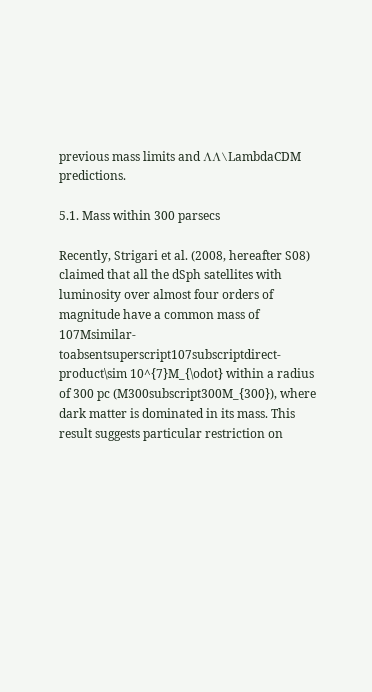previous mass limits and ΛΛ\LambdaCDM predictions.

5.1. Mass within 300 parsecs

Recently, Strigari et al. (2008, hereafter S08) claimed that all the dSph satellites with luminosity over almost four orders of magnitude have a common mass of 107Msimilar-toabsentsuperscript107subscriptdirect-product\sim 10^{7}M_{\odot} within a radius of 300 pc (M300subscript300M_{300}), where dark matter is dominated in its mass. This result suggests particular restriction on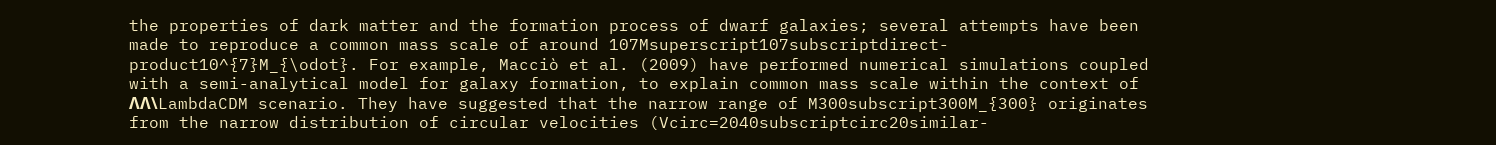the properties of dark matter and the formation process of dwarf galaxies; several attempts have been made to reproduce a common mass scale of around 107Msuperscript107subscriptdirect-product10^{7}M_{\odot}. For example, Macciò et al. (2009) have performed numerical simulations coupled with a semi-analytical model for galaxy formation, to explain common mass scale within the context of ΛΛ\LambdaCDM scenario. They have suggested that the narrow range of M300subscript300M_{300} originates from the narrow distribution of circular velocities (Vcirc=2040subscriptcirc20similar-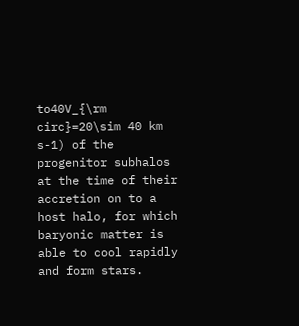to40V_{\rm circ}=20\sim 40 km s-1) of the progenitor subhalos at the time of their accretion on to a host halo, for which baryonic matter is able to cool rapidly and form stars.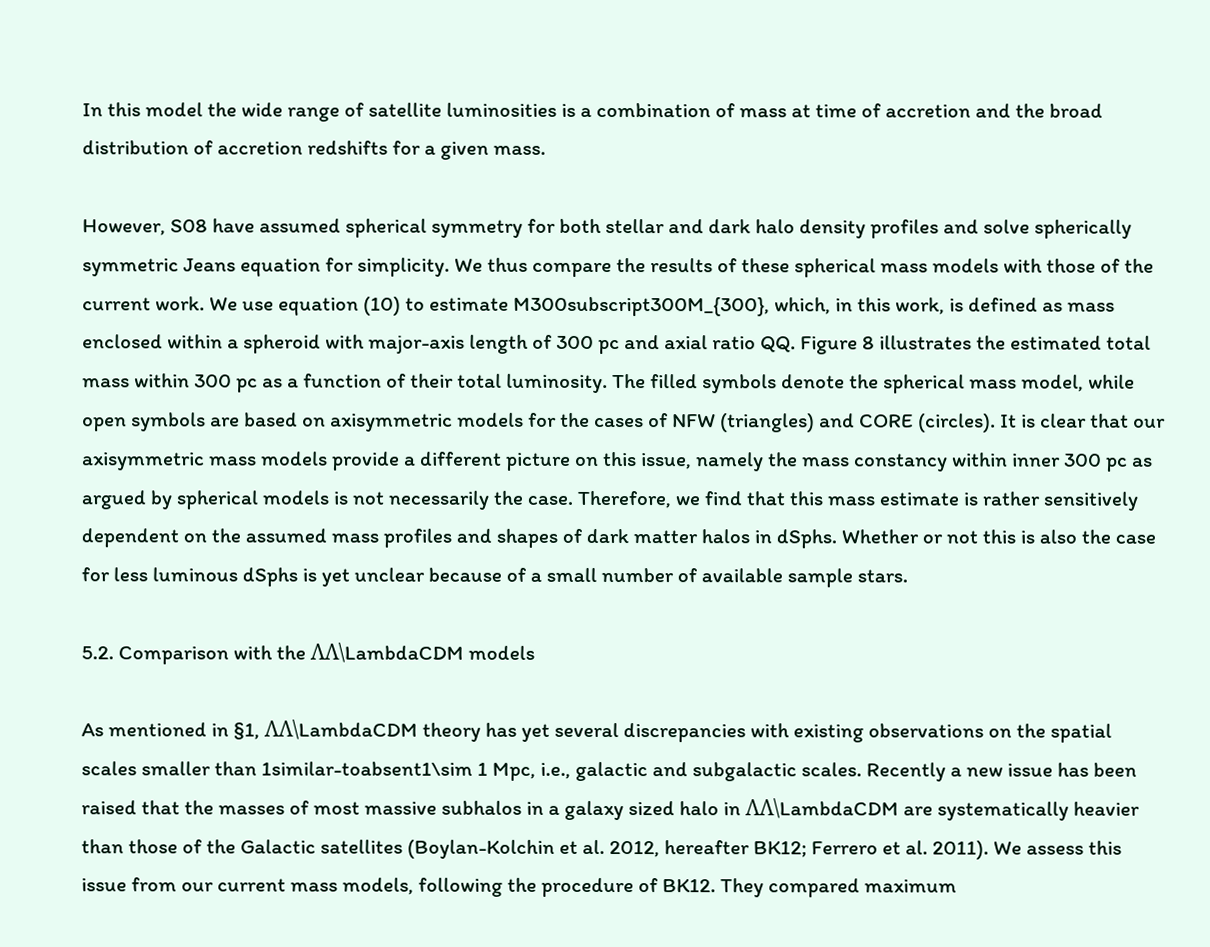In this model the wide range of satellite luminosities is a combination of mass at time of accretion and the broad distribution of accretion redshifts for a given mass.

However, S08 have assumed spherical symmetry for both stellar and dark halo density profiles and solve spherically symmetric Jeans equation for simplicity. We thus compare the results of these spherical mass models with those of the current work. We use equation (10) to estimate M300subscript300M_{300}, which, in this work, is defined as mass enclosed within a spheroid with major-axis length of 300 pc and axial ratio QQ. Figure 8 illustrates the estimated total mass within 300 pc as a function of their total luminosity. The filled symbols denote the spherical mass model, while open symbols are based on axisymmetric models for the cases of NFW (triangles) and CORE (circles). It is clear that our axisymmetric mass models provide a different picture on this issue, namely the mass constancy within inner 300 pc as argued by spherical models is not necessarily the case. Therefore, we find that this mass estimate is rather sensitively dependent on the assumed mass profiles and shapes of dark matter halos in dSphs. Whether or not this is also the case for less luminous dSphs is yet unclear because of a small number of available sample stars.

5.2. Comparison with the ΛΛ\LambdaCDM models

As mentioned in §1, ΛΛ\LambdaCDM theory has yet several discrepancies with existing observations on the spatial scales smaller than 1similar-toabsent1\sim 1 Mpc, i.e., galactic and subgalactic scales. Recently a new issue has been raised that the masses of most massive subhalos in a galaxy sized halo in ΛΛ\LambdaCDM are systematically heavier than those of the Galactic satellites (Boylan-Kolchin et al. 2012, hereafter BK12; Ferrero et al. 2011). We assess this issue from our current mass models, following the procedure of BK12. They compared maximum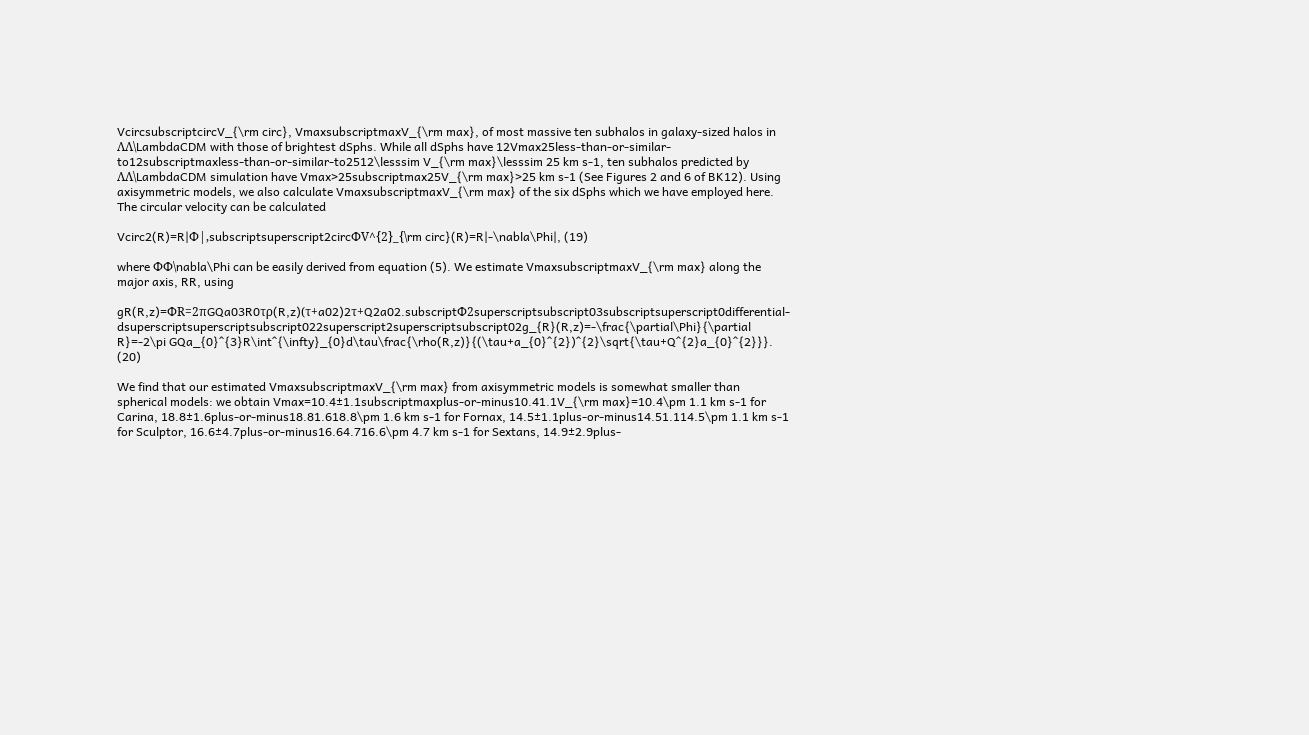VcircsubscriptcircV_{\rm circ}, VmaxsubscriptmaxV_{\rm max}, of most massive ten subhalos in galaxy-sized halos in ΛΛ\LambdaCDM with those of brightest dSphs. While all dSphs have 12Vmax25less-than-or-similar-to12subscriptmaxless-than-or-similar-to2512\lesssim V_{\rm max}\lesssim 25 km s-1, ten subhalos predicted by ΛΛ\LambdaCDM simulation have Vmax>25subscriptmax25V_{\rm max}>25 km s-1 (See Figures 2 and 6 of BK12). Using axisymmetric models, we also calculate VmaxsubscriptmaxV_{\rm max} of the six dSphs which we have employed here. The circular velocity can be calculated

Vcirc2(R)=R|Φ|,subscriptsuperscript2circΦV^{2}_{\rm circ}(R)=R|-\nabla\Phi|, (19)

where ΦΦ\nabla\Phi can be easily derived from equation (5). We estimate VmaxsubscriptmaxV_{\rm max} along the major axis, RR, using

gR(R,z)=ΦR=2πGQa03R0τρ(R,z)(τ+a02)2τ+Q2a02.subscriptΦ2superscriptsubscript03subscriptsuperscript0differential-dsuperscriptsuperscriptsubscript022superscript2superscriptsubscript02g_{R}(R,z)=-\frac{\partial\Phi}{\partial R}=-2\pi GQa_{0}^{3}R\int^{\infty}_{0}d\tau\frac{\rho(R,z)}{(\tau+a_{0}^{2})^{2}\sqrt{\tau+Q^{2}a_{0}^{2}}}. (20)

We find that our estimated VmaxsubscriptmaxV_{\rm max} from axisymmetric models is somewhat smaller than spherical models: we obtain Vmax=10.4±1.1subscriptmaxplus-or-minus10.41.1V_{\rm max}=10.4\pm 1.1 km s-1 for Carina, 18.8±1.6plus-or-minus18.81.618.8\pm 1.6 km s-1 for Fornax, 14.5±1.1plus-or-minus14.51.114.5\pm 1.1 km s-1 for Sculptor, 16.6±4.7plus-or-minus16.64.716.6\pm 4.7 km s-1 for Sextans, 14.9±2.9plus-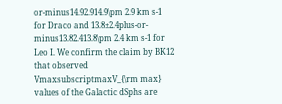or-minus14.92.914.9\pm 2.9 km s-1 for Draco and 13.8±2.4plus-or-minus13.82.413.8\pm 2.4 km s-1 for Leo I. We confirm the claim by BK12 that observed VmaxsubscriptmaxV_{\rm max} values of the Galactic dSphs are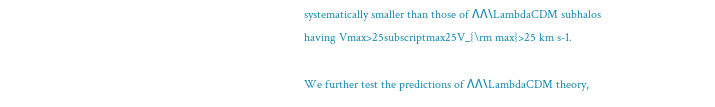systematically smaller than those of ΛΛ\LambdaCDM subhalos having Vmax>25subscriptmax25V_{\rm max}>25 km s-1.

We further test the predictions of ΛΛ\LambdaCDM theory,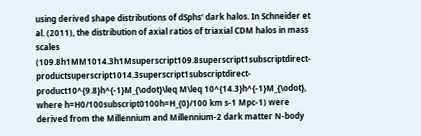using derived shape distributions of dSphs’ dark halos. In Schneider et al. (2011), the distribution of axial ratios of triaxial CDM halos in mass scales (109.8h1MM1014.3h1Msuperscript109.8superscript1subscriptdirect-productsuperscript1014.3superscript1subscriptdirect-product10^{9.8}h^{-1}M_{\odot}\leq M\leq 10^{14.3}h^{-1}M_{\odot}, where h=H0/100subscript0100h=H_{0}/100 km s-1 Mpc-1) were derived from the Millennium and Millennium-2 dark matter N-body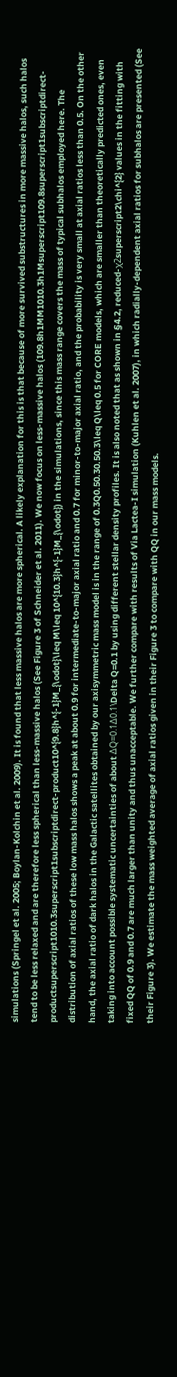simulations (Springel et al. 2005; Boylan-Kolchin et al. 2009). It is found that less massive halos are more spherical. A likely explanation for this is that because of more survived substructures in more massive halos, such halos tend to be less relaxed and are therefore less spherical than less-massive halos (See Figure 3 of Schneider et al. 2011). We now focus on less-massive halos (109.8h1MM1010.3h1Msuperscript109.8superscript1subscriptdirect-productsuperscript1010.3superscript1subscriptdirect-product10^{9.8}h^{-1}M_{\odot}\leq M\leq 10^{10.3}h^{-1}M_{\odot}) in the simulations, since this mass range covers the mass of typical subhalos employed here. The distribution of axial ratios of these low mass halos shows a peak at about 0.9 for intermediate-to-major axial ratio and 0.7 for minor-to-major axial ratio, and the probability is very small at axial ratios less than 0.5. On the other hand, the axial ratio of dark halos in the Galactic satellites obtained by our axisymmetric mass model is in the range of 0.3Q0.50.30.50.3\leq Q\leq 0.5 for CORE models, which are smaller than theoretically predicted ones, even taking into account possible systematic uncertainties of about ΔQ=0.1Δ0.1\Delta Q=0.1 by using different stellar density profiles. It is also noted that as shown in §4.2, reduced-χ2superscript2\chi^{2} values in the fitting with fixed QQ of 0.9 and 0.7 are much larger than unity and thus unacceptable. We further compare with results of Via Lactea-I simulation (Kuhlen et al. 2007), in which radially-dependent axial ratios for subhalos are presented (See their Figure 3). We estimate the mass weighted average of axial ratios given in their Figure 3 to compare with QQ in our mass models.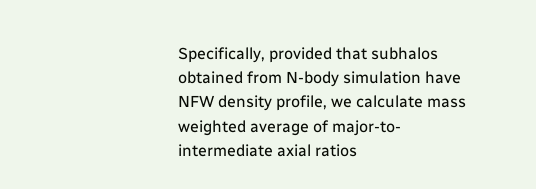Specifically, provided that subhalos obtained from N-body simulation have NFW density profile, we calculate mass weighted average of major-to-intermediate axial ratios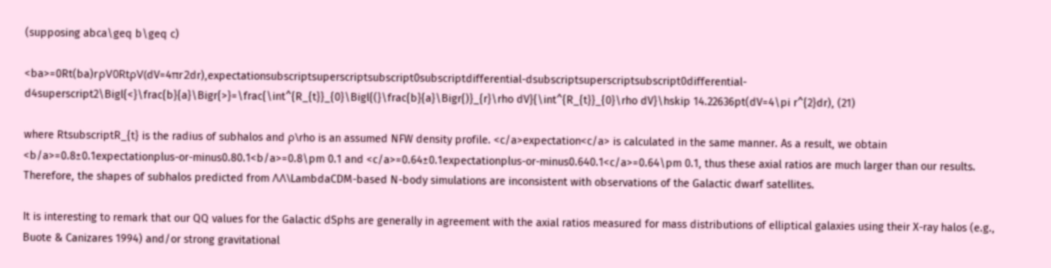(supposing abca\geq b\geq c)

<ba>=0Rt(ba)rρV0RtρV(dV=4πr2dr),expectationsubscriptsuperscriptsubscript0subscriptdifferential-dsubscriptsuperscriptsubscript0differential-d4superscript2\Bigl{<}\frac{b}{a}\Bigr{>}=\frac{\int^{R_{t}}_{0}\Bigl{(}\frac{b}{a}\Bigr{)}_{r}\rho dV}{\int^{R_{t}}_{0}\rho dV}\hskip 14.22636pt(dV=4\pi r^{2}dr), (21)

where RtsubscriptR_{t} is the radius of subhalos and ρ\rho is an assumed NFW density profile. <c/a>expectation<c/a> is calculated in the same manner. As a result, we obtain <b/a>=0.8±0.1expectationplus-or-minus0.80.1<b/a>=0.8\pm 0.1 and <c/a>=0.64±0.1expectationplus-or-minus0.640.1<c/a>=0.64\pm 0.1, thus these axial ratios are much larger than our results. Therefore, the shapes of subhalos predicted from ΛΛ\LambdaCDM-based N-body simulations are inconsistent with observations of the Galactic dwarf satellites.

It is interesting to remark that our QQ values for the Galactic dSphs are generally in agreement with the axial ratios measured for mass distributions of elliptical galaxies using their X-ray halos (e.g., Buote & Canizares 1994) and/or strong gravitational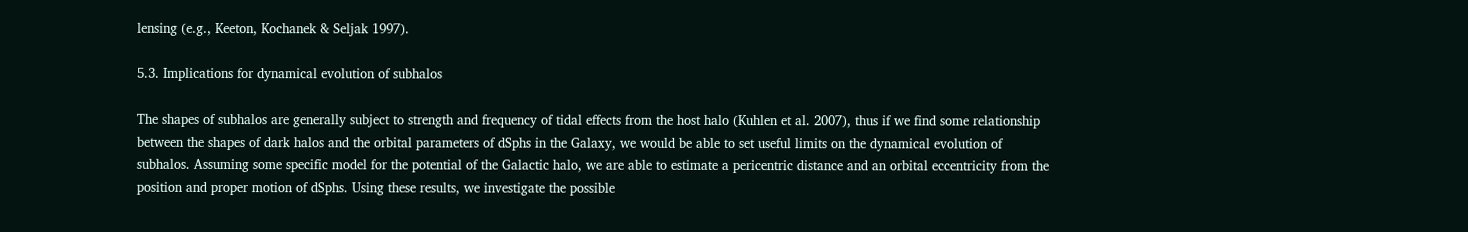lensing (e.g., Keeton, Kochanek & Seljak 1997).

5.3. Implications for dynamical evolution of subhalos

The shapes of subhalos are generally subject to strength and frequency of tidal effects from the host halo (Kuhlen et al. 2007), thus if we find some relationship between the shapes of dark halos and the orbital parameters of dSphs in the Galaxy, we would be able to set useful limits on the dynamical evolution of subhalos. Assuming some specific model for the potential of the Galactic halo, we are able to estimate a pericentric distance and an orbital eccentricity from the position and proper motion of dSphs. Using these results, we investigate the possible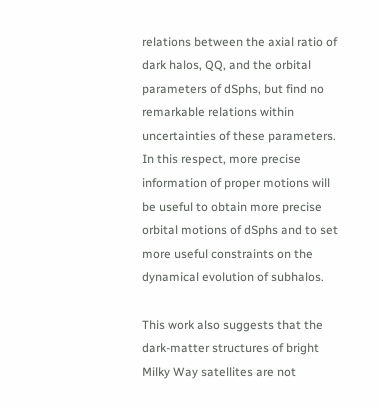relations between the axial ratio of dark halos, QQ, and the orbital parameters of dSphs, but find no remarkable relations within uncertainties of these parameters. In this respect, more precise information of proper motions will be useful to obtain more precise orbital motions of dSphs and to set more useful constraints on the dynamical evolution of subhalos.

This work also suggests that the dark-matter structures of bright Milky Way satellites are not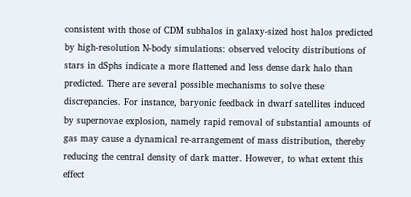consistent with those of CDM subhalos in galaxy-sized host halos predicted by high-resolution N-body simulations: observed velocity distributions of stars in dSphs indicate a more flattened and less dense dark halo than predicted. There are several possible mechanisms to solve these discrepancies. For instance, baryonic feedback in dwarf satellites induced by supernovae explosion, namely rapid removal of substantial amounts of gas may cause a dynamical re-arrangement of mass distribution, thereby reducing the central density of dark matter. However, to what extent this effect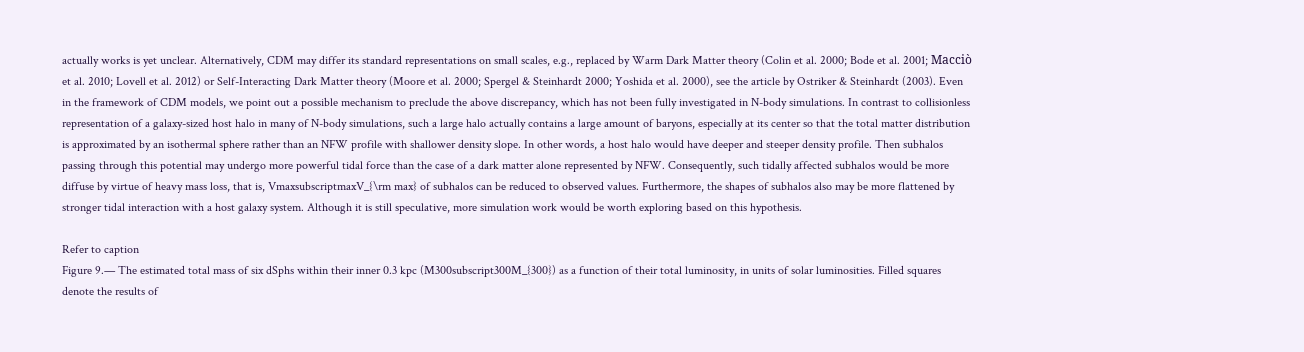actually works is yet unclear. Alternatively, CDM may differ its standard representations on small scales, e.g., replaced by Warm Dark Matter theory (Colin et al. 2000; Bode et al. 2001; Macciò et al. 2010; Lovell et al. 2012) or Self-Interacting Dark Matter theory (Moore et al. 2000; Spergel & Steinhardt 2000; Yoshida et al. 2000), see the article by Ostriker & Steinhardt (2003). Even in the framework of CDM models, we point out a possible mechanism to preclude the above discrepancy, which has not been fully investigated in N-body simulations. In contrast to collisionless representation of a galaxy-sized host halo in many of N-body simulations, such a large halo actually contains a large amount of baryons, especially at its center so that the total matter distribution is approximated by an isothermal sphere rather than an NFW profile with shallower density slope. In other words, a host halo would have deeper and steeper density profile. Then subhalos passing through this potential may undergo more powerful tidal force than the case of a dark matter alone represented by NFW. Consequently, such tidally affected subhalos would be more diffuse by virtue of heavy mass loss, that is, VmaxsubscriptmaxV_{\rm max} of subhalos can be reduced to observed values. Furthermore, the shapes of subhalos also may be more flattened by stronger tidal interaction with a host galaxy system. Although it is still speculative, more simulation work would be worth exploring based on this hypothesis.

Refer to caption
Figure 9.— The estimated total mass of six dSphs within their inner 0.3 kpc (M300subscript300M_{300}) as a function of their total luminosity, in units of solar luminosities. Filled squares denote the results of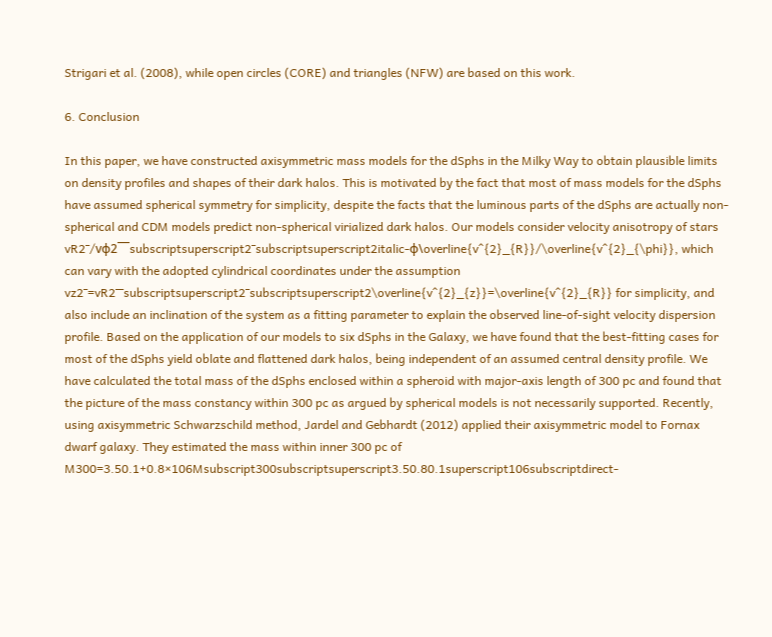Strigari et al. (2008), while open circles (CORE) and triangles (NFW) are based on this work.

6. Conclusion

In this paper, we have constructed axisymmetric mass models for the dSphs in the Milky Way to obtain plausible limits on density profiles and shapes of their dark halos. This is motivated by the fact that most of mass models for the dSphs have assumed spherical symmetry for simplicity, despite the facts that the luminous parts of the dSphs are actually non-spherical and CDM models predict non-spherical virialized dark halos. Our models consider velocity anisotropy of stars vR2¯/vϕ2¯¯subscriptsuperscript2¯subscriptsuperscript2italic-ϕ\overline{v^{2}_{R}}/\overline{v^{2}_{\phi}}, which can vary with the adopted cylindrical coordinates under the assumption vz2¯=vR2¯¯subscriptsuperscript2¯subscriptsuperscript2\overline{v^{2}_{z}}=\overline{v^{2}_{R}} for simplicity, and also include an inclination of the system as a fitting parameter to explain the observed line-of-sight velocity dispersion profile. Based on the application of our models to six dSphs in the Galaxy, we have found that the best-fitting cases for most of the dSphs yield oblate and flattened dark halos, being independent of an assumed central density profile. We have calculated the total mass of the dSphs enclosed within a spheroid with major-axis length of 300 pc and found that the picture of the mass constancy within 300 pc as argued by spherical models is not necessarily supported. Recently, using axisymmetric Schwarzschild method, Jardel and Gebhardt (2012) applied their axisymmetric model to Fornax dwarf galaxy. They estimated the mass within inner 300 pc of M300=3.50.1+0.8×106Msubscript300subscriptsuperscript3.50.80.1superscript106subscriptdirect-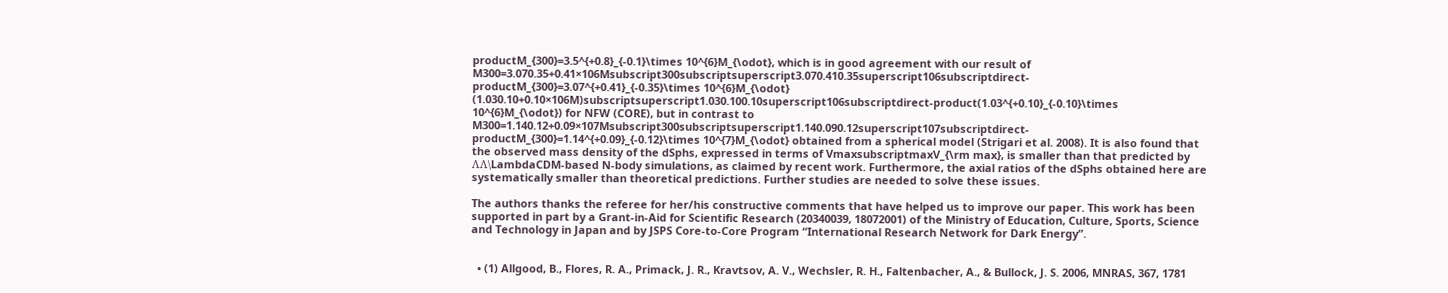productM_{300}=3.5^{+0.8}_{-0.1}\times 10^{6}M_{\odot}, which is in good agreement with our result of M300=3.070.35+0.41×106Msubscript300subscriptsuperscript3.070.410.35superscript106subscriptdirect-productM_{300}=3.07^{+0.41}_{-0.35}\times 10^{6}M_{\odot} (1.030.10+0.10×106M)subscriptsuperscript1.030.100.10superscript106subscriptdirect-product(1.03^{+0.10}_{-0.10}\times 10^{6}M_{\odot}) for NFW (CORE), but in contrast to M300=1.140.12+0.09×107Msubscript300subscriptsuperscript1.140.090.12superscript107subscriptdirect-productM_{300}=1.14^{+0.09}_{-0.12}\times 10^{7}M_{\odot} obtained from a spherical model (Strigari et al. 2008). It is also found that the observed mass density of the dSphs, expressed in terms of VmaxsubscriptmaxV_{\rm max}, is smaller than that predicted by ΛΛ\LambdaCDM-based N-body simulations, as claimed by recent work. Furthermore, the axial ratios of the dSphs obtained here are systematically smaller than theoretical predictions. Further studies are needed to solve these issues.

The authors thanks the referee for her/his constructive comments that have helped us to improve our paper. This work has been supported in part by a Grant-in-Aid for Scientific Research (20340039, 18072001) of the Ministry of Education, Culture, Sports, Science and Technology in Japan and by JSPS Core-to-Core Program “International Research Network for Dark Energy”.


  • (1) Allgood, B., Flores, R. A., Primack, J. R., Kravtsov, A. V., Wechsler, R. H., Faltenbacher, A., & Bullock, J. S. 2006, MNRAS, 367, 1781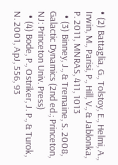• (2) Battaglia, G., Tolstoy, E., Helmi, A., Irwin, M., Parisi, P., Hill, V., & Jablonka, P. 2011, MNRAS, 411, 1013
  • (3) Binney, J., & Tremaine, S. 2008, Galactic Dynamics (2nd ed.; Princeton, NJ: Princeton Univ. Press)
  • (4) Bode, P., Ostriker, J. P., & Turok, N. 2001, ApJ, 556, 93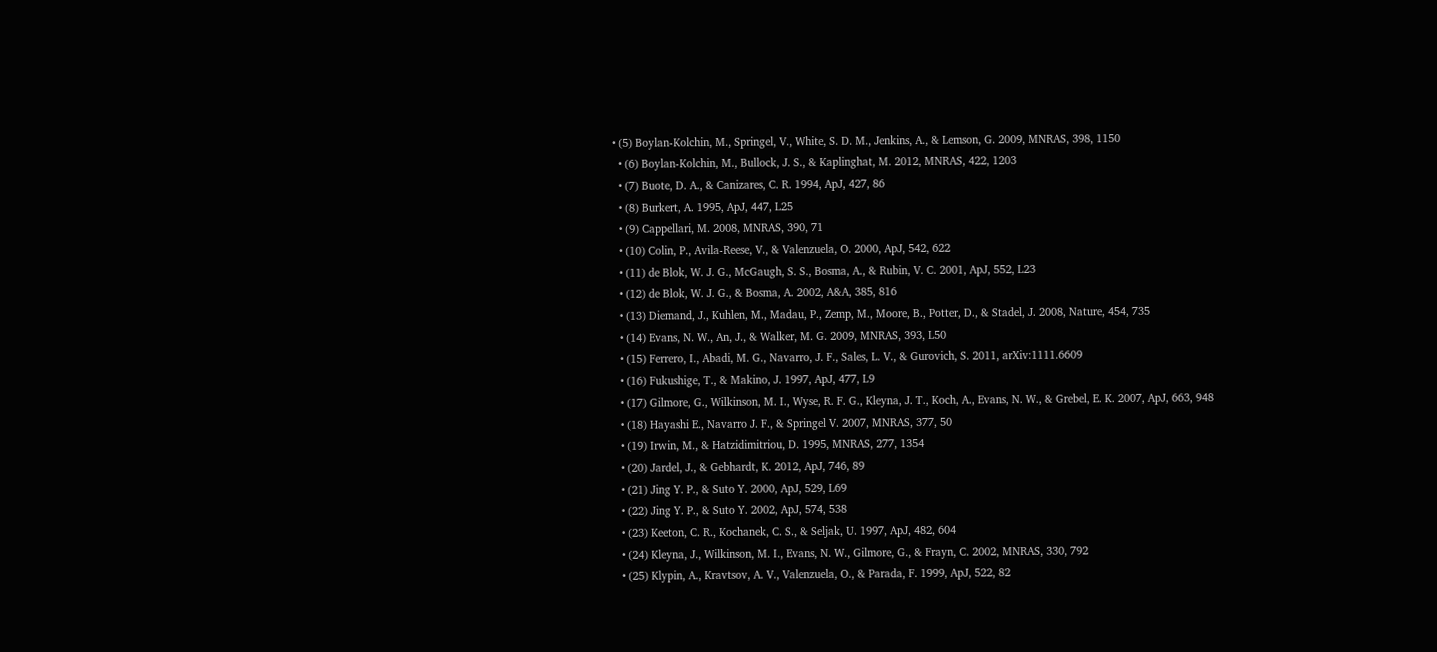• (5) Boylan-Kolchin, M., Springel, V., White, S. D. M., Jenkins, A., & Lemson, G. 2009, MNRAS, 398, 1150
  • (6) Boylan-Kolchin, M., Bullock, J. S., & Kaplinghat, M. 2012, MNRAS, 422, 1203
  • (7) Buote, D. A., & Canizares, C. R. 1994, ApJ, 427, 86
  • (8) Burkert, A. 1995, ApJ, 447, L25
  • (9) Cappellari, M. 2008, MNRAS, 390, 71
  • (10) Colin, P., Avila-Reese, V., & Valenzuela, O. 2000, ApJ, 542, 622
  • (11) de Blok, W. J. G., McGaugh, S. S., Bosma, A., & Rubin, V. C. 2001, ApJ, 552, L23
  • (12) de Blok, W. J. G., & Bosma, A. 2002, A&A, 385, 816
  • (13) Diemand, J., Kuhlen, M., Madau, P., Zemp, M., Moore, B., Potter, D., & Stadel, J. 2008, Nature, 454, 735
  • (14) Evans, N. W., An, J., & Walker, M. G. 2009, MNRAS, 393, L50
  • (15) Ferrero, I., Abadi, M. G., Navarro, J. F., Sales, L. V., & Gurovich, S. 2011, arXiv:1111.6609
  • (16) Fukushige, T., & Makino, J. 1997, ApJ, 477, L9
  • (17) Gilmore, G., Wilkinson, M. I., Wyse, R. F. G., Kleyna, J. T., Koch, A., Evans, N. W., & Grebel, E. K. 2007, ApJ, 663, 948
  • (18) Hayashi E., Navarro J. F., & Springel V. 2007, MNRAS, 377, 50
  • (19) Irwin, M., & Hatzidimitriou, D. 1995, MNRAS, 277, 1354
  • (20) Jardel, J., & Gebhardt, K. 2012, ApJ, 746, 89
  • (21) Jing Y. P., & Suto Y. 2000, ApJ, 529, L69
  • (22) Jing Y. P., & Suto Y. 2002, ApJ, 574, 538
  • (23) Keeton, C. R., Kochanek, C. S., & Seljak, U. 1997, ApJ, 482, 604
  • (24) Kleyna, J., Wilkinson, M. I., Evans, N. W., Gilmore, G., & Frayn, C. 2002, MNRAS, 330, 792
  • (25) Klypin, A., Kravtsov, A. V., Valenzuela, O., & Parada, F. 1999, ApJ, 522, 82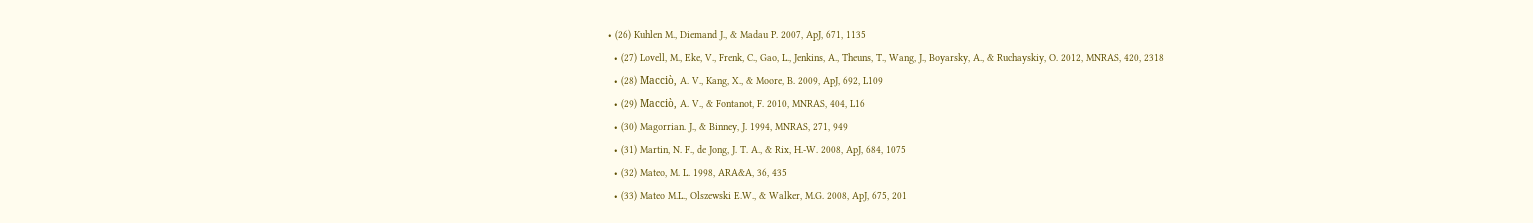• (26) Kuhlen M., Diemand J., & Madau P. 2007, ApJ, 671, 1135
  • (27) Lovell, M., Eke, V., Frenk, C., Gao, L., Jenkins, A., Theuns, T., Wang, J., Boyarsky, A., & Ruchayskiy, O. 2012, MNRAS, 420, 2318
  • (28) Macciò, A. V., Kang, X., & Moore, B. 2009, ApJ, 692, L109
  • (29) Macciò, A. V., & Fontanot, F. 2010, MNRAS, 404, L16
  • (30) Magorrian. J., & Binney, J. 1994, MNRAS, 271, 949
  • (31) Martin, N. F., de Jong, J. T. A., & Rix, H.-W. 2008, ApJ, 684, 1075
  • (32) Mateo, M. L. 1998, ARA&A, 36, 435
  • (33) Mateo M.L., Olszewski E.W., & Walker, M.G. 2008, ApJ, 675, 201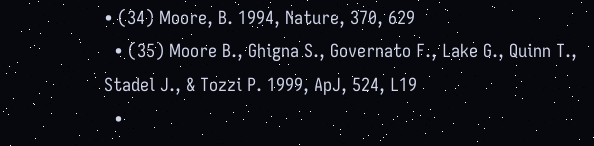• (34) Moore, B. 1994, Nature, 370, 629
  • (35) Moore B., Ghigna S., Governato F., Lake G., Quinn T., Stadel J., & Tozzi P. 1999, ApJ, 524, L19
  •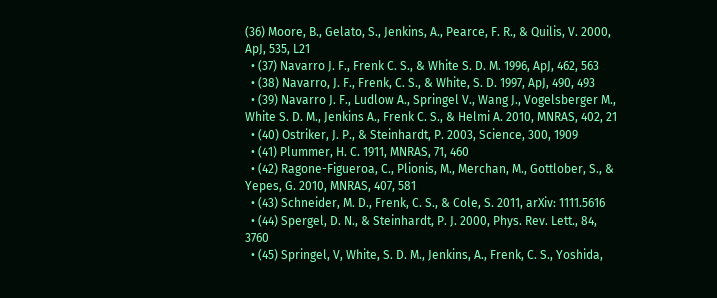(36) Moore, B., Gelato, S., Jenkins, A., Pearce, F. R., & Quilis, V. 2000, ApJ, 535, L21
  • (37) Navarro J. F., Frenk C. S., & White S. D. M. 1996, ApJ, 462, 563
  • (38) Navarro, J. F., Frenk, C. S., & White, S. D. 1997, ApJ, 490, 493
  • (39) Navarro J. F., Ludlow A., Springel V., Wang J., Vogelsberger M., White S. D. M., Jenkins A., Frenk C. S., & Helmi A. 2010, MNRAS, 402, 21
  • (40) Ostriker, J. P., & Steinhardt, P. 2003, Science, 300, 1909
  • (41) Plummer, H. C. 1911, MNRAS, 71, 460
  • (42) Ragone-Figueroa, C., Plionis, M., Merchan, M., Gottlober, S., & Yepes, G. 2010, MNRAS, 407, 581
  • (43) Schneider, M. D., Frenk, C. S., & Cole, S. 2011, arXiv: 1111.5616
  • (44) Spergel, D. N., & Steinhardt, P. J. 2000, Phys. Rev. Lett., 84, 3760
  • (45) Springel, V, White, S. D. M., Jenkins, A., Frenk, C. S., Yoshida,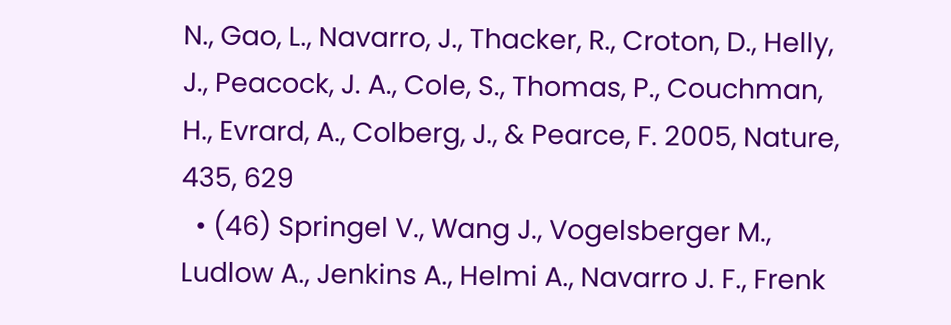N., Gao, L., Navarro, J., Thacker, R., Croton, D., Helly, J., Peacock, J. A., Cole, S., Thomas, P., Couchman, H., Evrard, A., Colberg, J., & Pearce, F. 2005, Nature, 435, 629
  • (46) Springel V., Wang J., Vogelsberger M., Ludlow A., Jenkins A., Helmi A., Navarro J. F., Frenk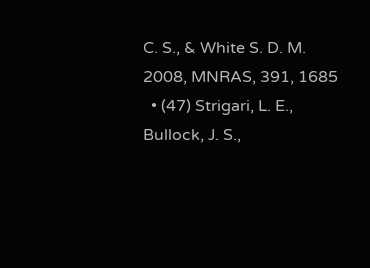C. S., & White S. D. M. 2008, MNRAS, 391, 1685
  • (47) Strigari, L. E., Bullock, J. S.,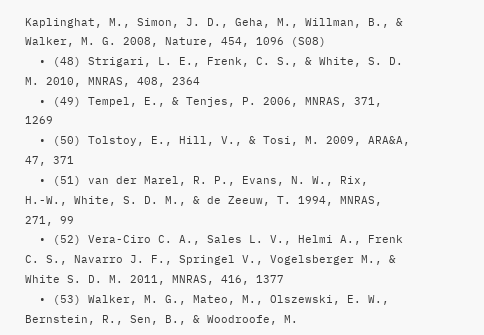Kaplinghat, M., Simon, J. D., Geha, M., Willman, B., & Walker, M. G. 2008, Nature, 454, 1096 (S08)
  • (48) Strigari, L. E., Frenk, C. S., & White, S. D. M. 2010, MNRAS, 408, 2364
  • (49) Tempel, E., & Tenjes, P. 2006, MNRAS, 371, 1269
  • (50) Tolstoy, E., Hill, V., & Tosi, M. 2009, ARA&A, 47, 371
  • (51) van der Marel, R. P., Evans, N. W., Rix, H.-W., White, S. D. M., & de Zeeuw, T. 1994, MNRAS, 271, 99
  • (52) Vera-Ciro C. A., Sales L. V., Helmi A., Frenk C. S., Navarro J. F., Springel V., Vogelsberger M., & White S. D. M. 2011, MNRAS, 416, 1377
  • (53) Walker, M. G., Mateo, M., Olszewski, E. W., Bernstein, R., Sen, B., & Woodroofe, M.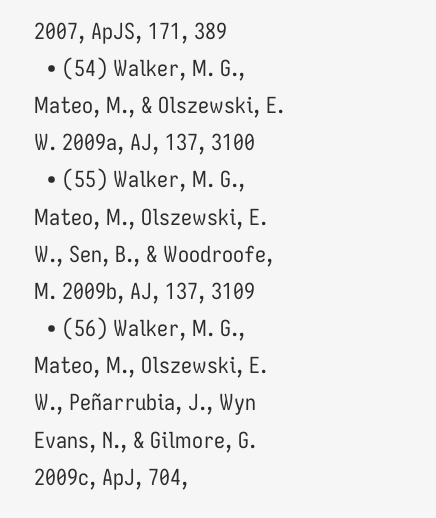2007, ApJS, 171, 389
  • (54) Walker, M. G., Mateo, M., & Olszewski, E. W. 2009a, AJ, 137, 3100
  • (55) Walker, M. G., Mateo, M., Olszewski, E. W., Sen, B., & Woodroofe, M. 2009b, AJ, 137, 3109
  • (56) Walker, M. G., Mateo, M., Olszewski, E. W., Peñarrubia, J., Wyn Evans, N., & Gilmore, G. 2009c, ApJ, 704,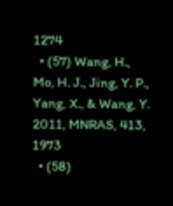1274
  • (57) Wang, H., Mo, H. J., Jing, Y. P., Yang, X., & Wang, Y. 2011, MNRAS, 413, 1973
  • (58)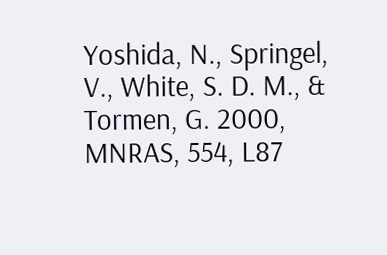Yoshida, N., Springel, V., White, S. D. M., & Tormen, G. 2000, MNRAS, 554, L87